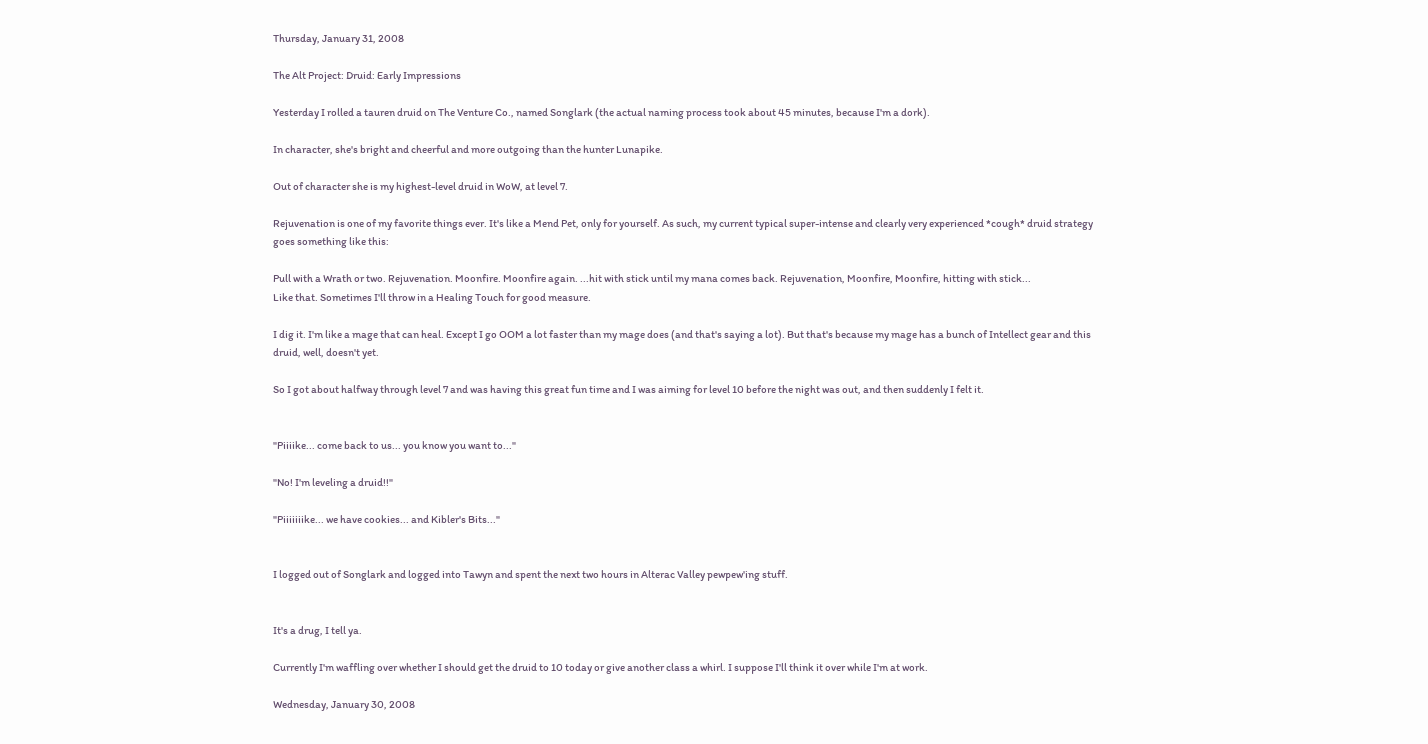Thursday, January 31, 2008

The Alt Project: Druid: Early Impressions

Yesterday I rolled a tauren druid on The Venture Co., named Songlark (the actual naming process took about 45 minutes, because I'm a dork).

In character, she's bright and cheerful and more outgoing than the hunter Lunapike.

Out of character she is my highest-level druid in WoW, at level 7.

Rejuvenation is one of my favorite things ever. It's like a Mend Pet, only for yourself. As such, my current typical super-intense and clearly very experienced *cough* druid strategy goes something like this:

Pull with a Wrath or two. Rejuvenation. Moonfire. Moonfire again. ...hit with stick until my mana comes back. Rejuvenation, Moonfire, Moonfire, hitting with stick...
Like that. Sometimes I'll throw in a Healing Touch for good measure.

I dig it. I'm like a mage that can heal. Except I go OOM a lot faster than my mage does (and that's saying a lot). But that's because my mage has a bunch of Intellect gear and this druid, well, doesn't yet.

So I got about halfway through level 7 and was having this great fun time and I was aiming for level 10 before the night was out, and then suddenly I felt it.


"Piiiike... come back to us... you know you want to..."

"No! I'm leveling a druid!!"

"Piiiiiiike... we have cookies... and Kibler's Bits..."


I logged out of Songlark and logged into Tawyn and spent the next two hours in Alterac Valley pewpew'ing stuff.


It's a drug, I tell ya.

Currently I'm waffling over whether I should get the druid to 10 today or give another class a whirl. I suppose I'll think it over while I'm at work.

Wednesday, January 30, 2008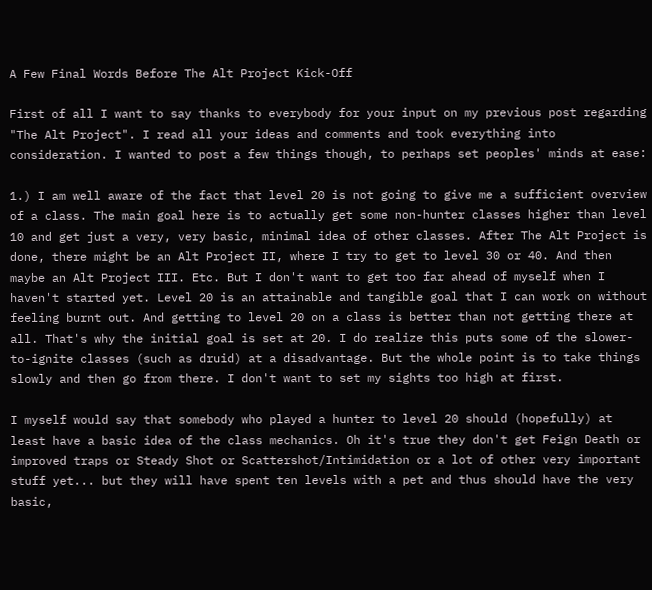A Few Final Words Before The Alt Project Kick-Off

First of all I want to say thanks to everybody for your input on my previous post regarding "The Alt Project". I read all your ideas and comments and took everything into consideration. I wanted to post a few things though, to perhaps set peoples' minds at ease:

1.) I am well aware of the fact that level 20 is not going to give me a sufficient overview of a class. The main goal here is to actually get some non-hunter classes higher than level 10 and get just a very, very basic, minimal idea of other classes. After The Alt Project is done, there might be an Alt Project II, where I try to get to level 30 or 40. And then maybe an Alt Project III. Etc. But I don't want to get too far ahead of myself when I haven't started yet. Level 20 is an attainable and tangible goal that I can work on without feeling burnt out. And getting to level 20 on a class is better than not getting there at all. That's why the initial goal is set at 20. I do realize this puts some of the slower-to-ignite classes (such as druid) at a disadvantage. But the whole point is to take things slowly and then go from there. I don't want to set my sights too high at first.

I myself would say that somebody who played a hunter to level 20 should (hopefully) at least have a basic idea of the class mechanics. Oh it's true they don't get Feign Death or improved traps or Steady Shot or Scattershot/Intimidation or a lot of other very important stuff yet... but they will have spent ten levels with a pet and thus should have the very basic,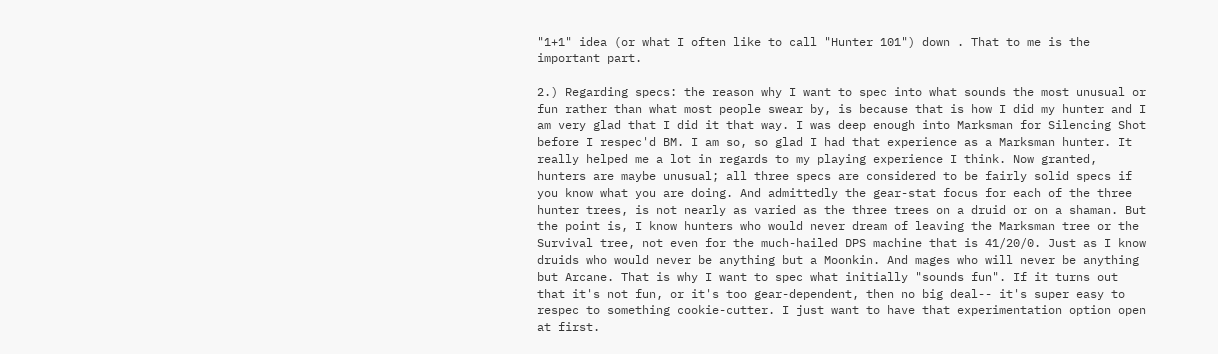"1+1" idea (or what I often like to call "Hunter 101") down . That to me is the important part.

2.) Regarding specs: the reason why I want to spec into what sounds the most unusual or fun rather than what most people swear by, is because that is how I did my hunter and I am very glad that I did it that way. I was deep enough into Marksman for Silencing Shot before I respec'd BM. I am so, so glad I had that experience as a Marksman hunter. It really helped me a lot in regards to my playing experience I think. Now granted, hunters are maybe unusual; all three specs are considered to be fairly solid specs if you know what you are doing. And admittedly the gear-stat focus for each of the three hunter trees, is not nearly as varied as the three trees on a druid or on a shaman. But the point is, I know hunters who would never dream of leaving the Marksman tree or the Survival tree, not even for the much-hailed DPS machine that is 41/20/0. Just as I know druids who would never be anything but a Moonkin. And mages who will never be anything but Arcane. That is why I want to spec what initially "sounds fun". If it turns out that it's not fun, or it's too gear-dependent, then no big deal-- it's super easy to respec to something cookie-cutter. I just want to have that experimentation option open at first.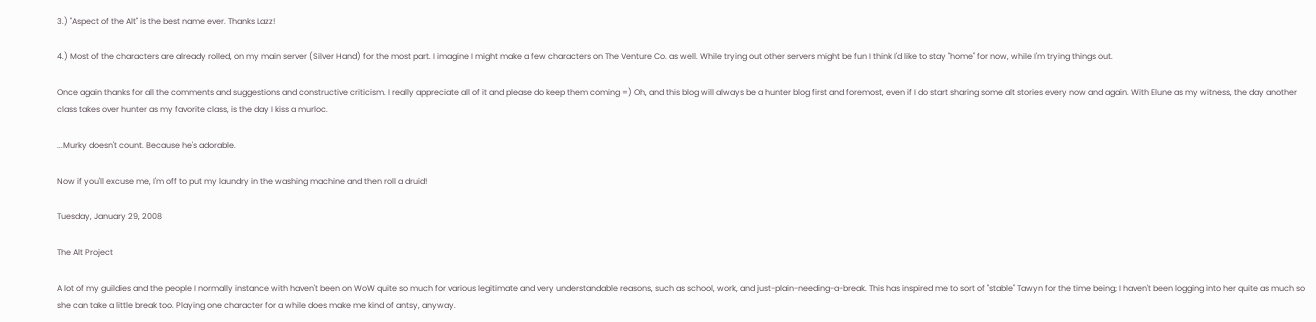3.) "Aspect of the Alt" is the best name ever. Thanks Lazz!

4.) Most of the characters are already rolled, on my main server (Silver Hand) for the most part. I imagine I might make a few characters on The Venture Co. as well. While trying out other servers might be fun I think I'd like to stay "home" for now, while I'm trying things out.

Once again thanks for all the comments and suggestions and constructive criticism. I really appreciate all of it and please do keep them coming =) Oh, and this blog will always be a hunter blog first and foremost, even if I do start sharing some alt stories every now and again. With Elune as my witness, the day another class takes over hunter as my favorite class, is the day I kiss a murloc.

...Murky doesn't count. Because he's adorable.

Now if you'll excuse me, I'm off to put my laundry in the washing machine and then roll a druid!

Tuesday, January 29, 2008

The Alt Project

A lot of my guildies and the people I normally instance with haven't been on WoW quite so much for various legitimate and very understandable reasons, such as school, work, and just-plain-needing-a-break. This has inspired me to sort of "stable" Tawyn for the time being; I haven't been logging into her quite as much so she can take a little break too. Playing one character for a while does make me kind of antsy, anyway.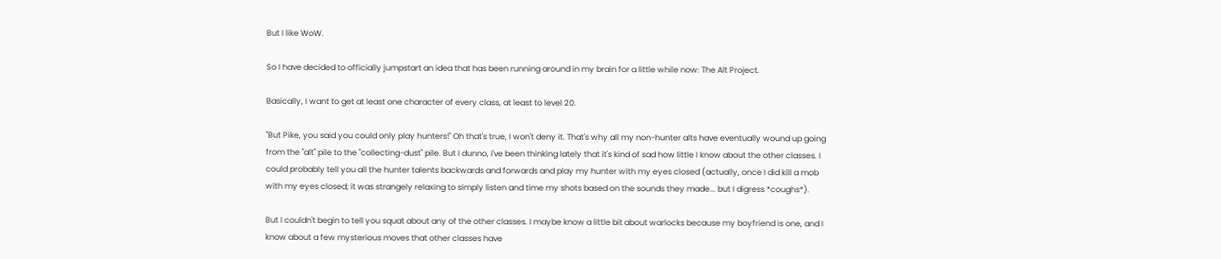But I like WoW.

So I have decided to officially jumpstart an idea that has been running around in my brain for a little while now: The Alt Project.

Basically, I want to get at least one character of every class, at least to level 20.

"But Pike, you said you could only play hunters!" Oh that's true, I won't deny it. That's why all my non-hunter alts have eventually wound up going from the "alt" pile to the "collecting-dust" pile. But I dunno, I've been thinking lately that it's kind of sad how little I know about the other classes. I could probably tell you all the hunter talents backwards and forwards and play my hunter with my eyes closed (actually, once I did kill a mob with my eyes closed; it was strangely relaxing to simply listen and time my shots based on the sounds they made... but I digress *coughs*).

But I couldn't begin to tell you squat about any of the other classes. I maybe know a little bit about warlocks because my boyfriend is one, and I know about a few mysterious moves that other classes have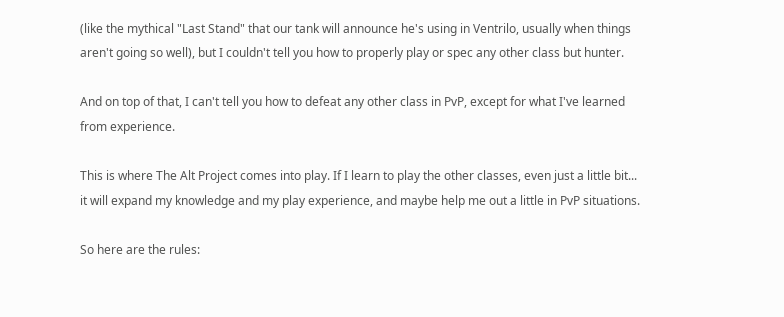(like the mythical "Last Stand" that our tank will announce he's using in Ventrilo, usually when things aren't going so well), but I couldn't tell you how to properly play or spec any other class but hunter.

And on top of that, I can't tell you how to defeat any other class in PvP, except for what I've learned from experience.

This is where The Alt Project comes into play. If I learn to play the other classes, even just a little bit... it will expand my knowledge and my play experience, and maybe help me out a little in PvP situations.

So here are the rules: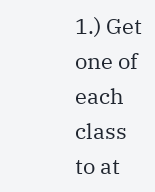1.) Get one of each class to at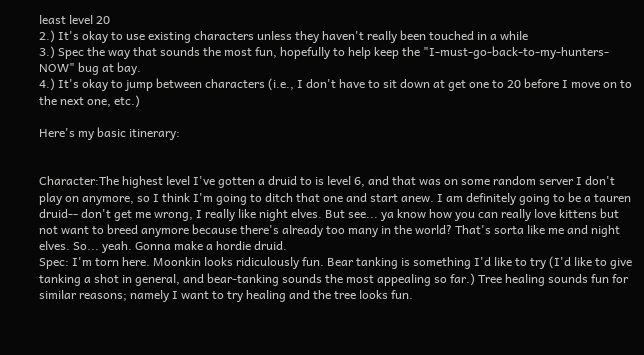least level 20
2.) It's okay to use existing characters unless they haven't really been touched in a while
3.) Spec the way that sounds the most fun, hopefully to help keep the "I-must-go-back-to-my-hunters-NOW" bug at bay.
4.) It's okay to jump between characters (i.e., I don't have to sit down at get one to 20 before I move on to the next one, etc.)

Here's my basic itinerary:


Character:The highest level I've gotten a druid to is level 6, and that was on some random server I don't play on anymore, so I think I'm going to ditch that one and start anew. I am definitely going to be a tauren druid-- don't get me wrong, I really like night elves. But see... ya know how you can really love kittens but not want to breed anymore because there's already too many in the world? That's sorta like me and night elves. So... yeah. Gonna make a hordie druid.
Spec: I'm torn here. Moonkin looks ridiculously fun. Bear tanking is something I'd like to try (I'd like to give tanking a shot in general, and bear-tanking sounds the most appealing so far.) Tree healing sounds fun for similar reasons; namely I want to try healing and the tree looks fun.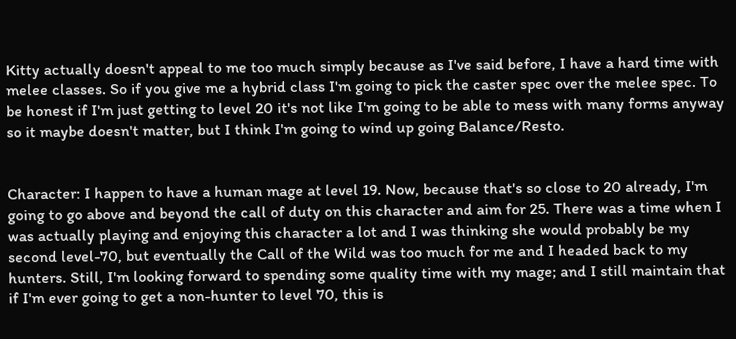Kitty actually doesn't appeal to me too much simply because as I've said before, I have a hard time with melee classes. So if you give me a hybrid class I'm going to pick the caster spec over the melee spec. To be honest if I'm just getting to level 20 it's not like I'm going to be able to mess with many forms anyway so it maybe doesn't matter, but I think I'm going to wind up going Balance/Resto.


Character: I happen to have a human mage at level 19. Now, because that's so close to 20 already, I'm going to go above and beyond the call of duty on this character and aim for 25. There was a time when I was actually playing and enjoying this character a lot and I was thinking she would probably be my second level-70, but eventually the Call of the Wild was too much for me and I headed back to my hunters. Still, I'm looking forward to spending some quality time with my mage; and I still maintain that if I'm ever going to get a non-hunter to level 70, this is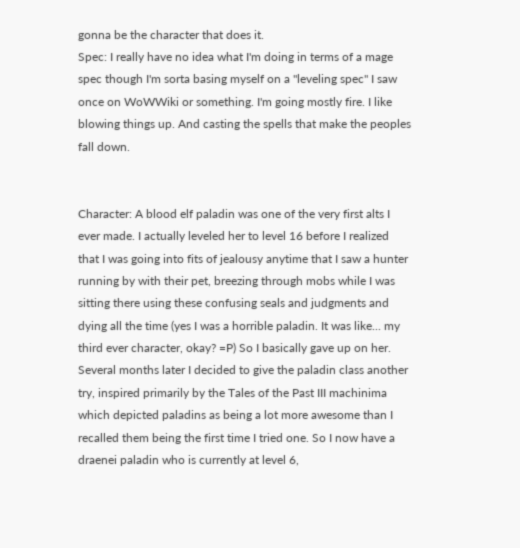gonna be the character that does it.
Spec: I really have no idea what I'm doing in terms of a mage spec though I'm sorta basing myself on a "leveling spec" I saw once on WoWWiki or something. I'm going mostly fire. I like blowing things up. And casting the spells that make the peoples fall down.


Character: A blood elf paladin was one of the very first alts I ever made. I actually leveled her to level 16 before I realized that I was going into fits of jealousy anytime that I saw a hunter running by with their pet, breezing through mobs while I was sitting there using these confusing seals and judgments and dying all the time (yes I was a horrible paladin. It was like... my third ever character, okay? =P) So I basically gave up on her. Several months later I decided to give the paladin class another try, inspired primarily by the Tales of the Past III machinima which depicted paladins as being a lot more awesome than I recalled them being the first time I tried one. So I now have a draenei paladin who is currently at level 6,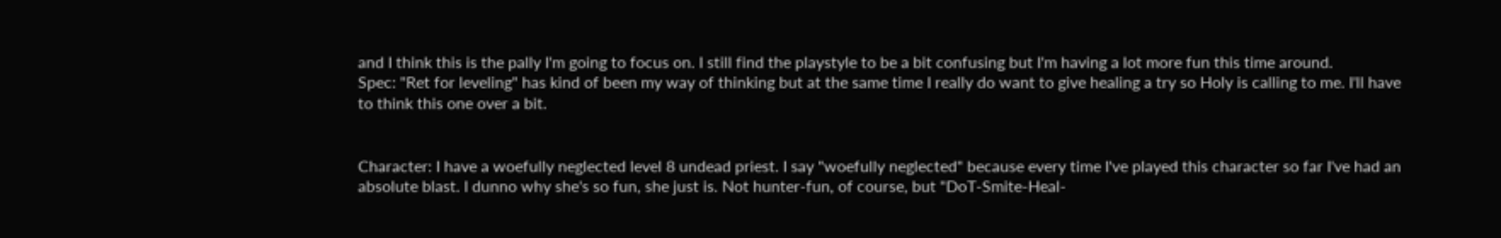and I think this is the pally I'm going to focus on. I still find the playstyle to be a bit confusing but I'm having a lot more fun this time around.
Spec: "Ret for leveling" has kind of been my way of thinking but at the same time I really do want to give healing a try so Holy is calling to me. I'll have to think this one over a bit.


Character: I have a woefully neglected level 8 undead priest. I say "woefully neglected" because every time I've played this character so far I've had an absolute blast. I dunno why she's so fun, she just is. Not hunter-fun, of course, but "DoT-Smite-Heal-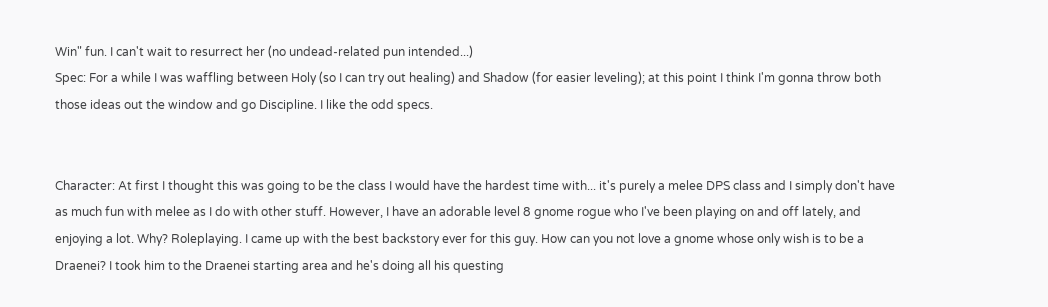Win" fun. I can't wait to resurrect her (no undead-related pun intended...)
Spec: For a while I was waffling between Holy (so I can try out healing) and Shadow (for easier leveling); at this point I think I'm gonna throw both those ideas out the window and go Discipline. I like the odd specs.


Character: At first I thought this was going to be the class I would have the hardest time with... it's purely a melee DPS class and I simply don't have as much fun with melee as I do with other stuff. However, I have an adorable level 8 gnome rogue who I've been playing on and off lately, and enjoying a lot. Why? Roleplaying. I came up with the best backstory ever for this guy. How can you not love a gnome whose only wish is to be a Draenei? I took him to the Draenei starting area and he's doing all his questing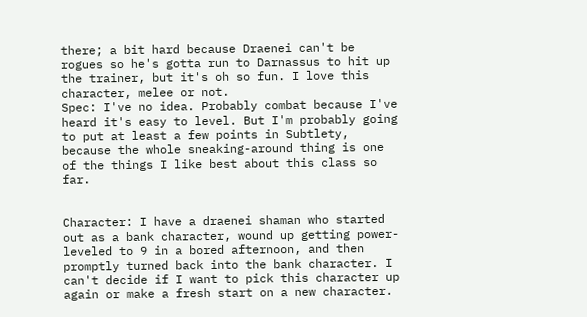there; a bit hard because Draenei can't be rogues so he's gotta run to Darnassus to hit up the trainer, but it's oh so fun. I love this character, melee or not.
Spec: I've no idea. Probably combat because I've heard it's easy to level. But I'm probably going to put at least a few points in Subtlety, because the whole sneaking-around thing is one of the things I like best about this class so far.


Character: I have a draenei shaman who started out as a bank character, wound up getting power-leveled to 9 in a bored afternoon, and then promptly turned back into the bank character. I can't decide if I want to pick this character up again or make a fresh start on a new character.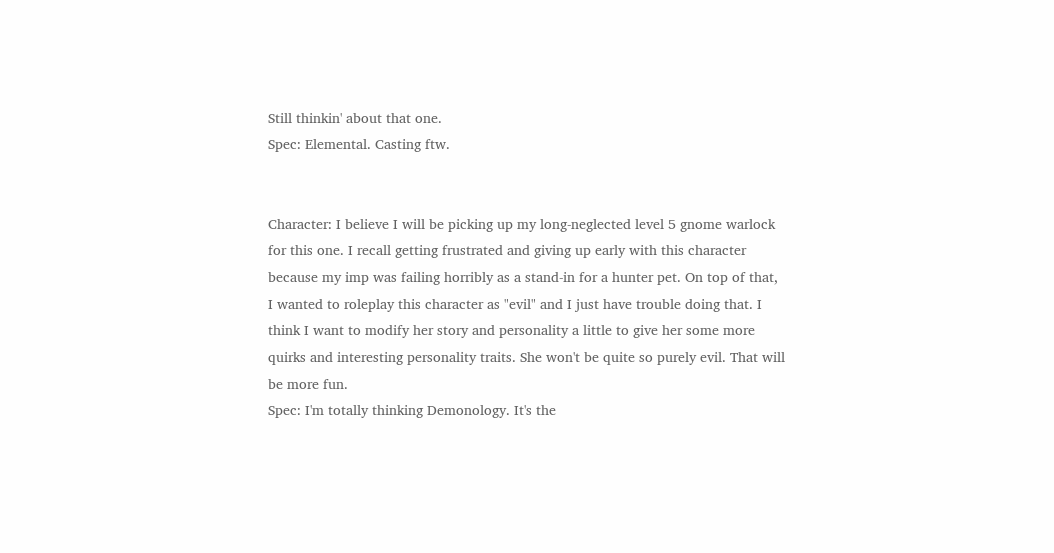Still thinkin' about that one.
Spec: Elemental. Casting ftw.


Character: I believe I will be picking up my long-neglected level 5 gnome warlock for this one. I recall getting frustrated and giving up early with this character because my imp was failing horribly as a stand-in for a hunter pet. On top of that, I wanted to roleplay this character as "evil" and I just have trouble doing that. I think I want to modify her story and personality a little to give her some more quirks and interesting personality traits. She won't be quite so purely evil. That will be more fun.
Spec: I'm totally thinking Demonology. It's the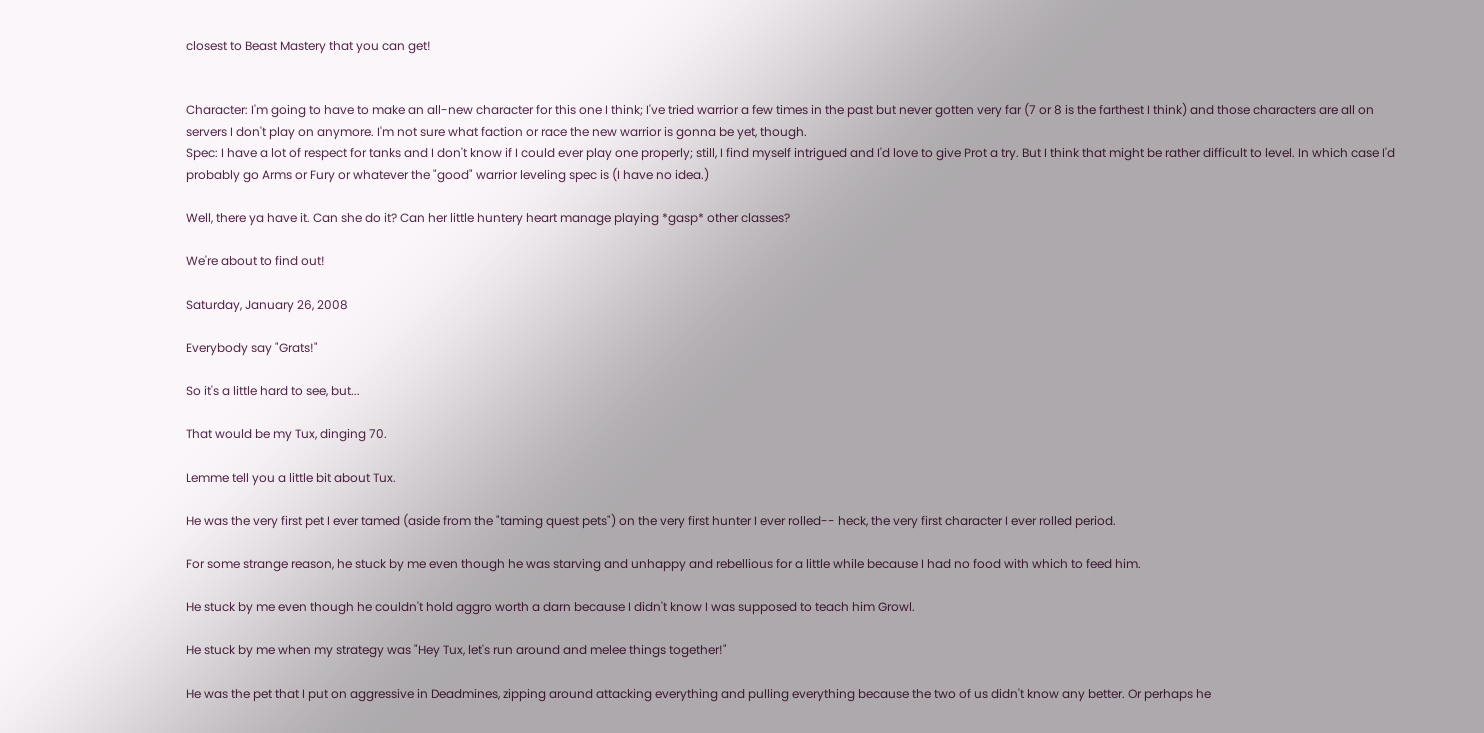closest to Beast Mastery that you can get!


Character: I'm going to have to make an all-new character for this one I think; I've tried warrior a few times in the past but never gotten very far (7 or 8 is the farthest I think) and those characters are all on servers I don't play on anymore. I'm not sure what faction or race the new warrior is gonna be yet, though.
Spec: I have a lot of respect for tanks and I don't know if I could ever play one properly; still, I find myself intrigued and I'd love to give Prot a try. But I think that might be rather difficult to level. In which case I'd probably go Arms or Fury or whatever the "good" warrior leveling spec is (I have no idea.)

Well, there ya have it. Can she do it? Can her little huntery heart manage playing *gasp* other classes?

We're about to find out!

Saturday, January 26, 2008

Everybody say "Grats!"

So it's a little hard to see, but...

That would be my Tux, dinging 70.

Lemme tell you a little bit about Tux.

He was the very first pet I ever tamed (aside from the "taming quest pets") on the very first hunter I ever rolled-- heck, the very first character I ever rolled period.

For some strange reason, he stuck by me even though he was starving and unhappy and rebellious for a little while because I had no food with which to feed him.

He stuck by me even though he couldn't hold aggro worth a darn because I didn't know I was supposed to teach him Growl.

He stuck by me when my strategy was "Hey Tux, let's run around and melee things together!"

He was the pet that I put on aggressive in Deadmines, zipping around attacking everything and pulling everything because the two of us didn't know any better. Or perhaps he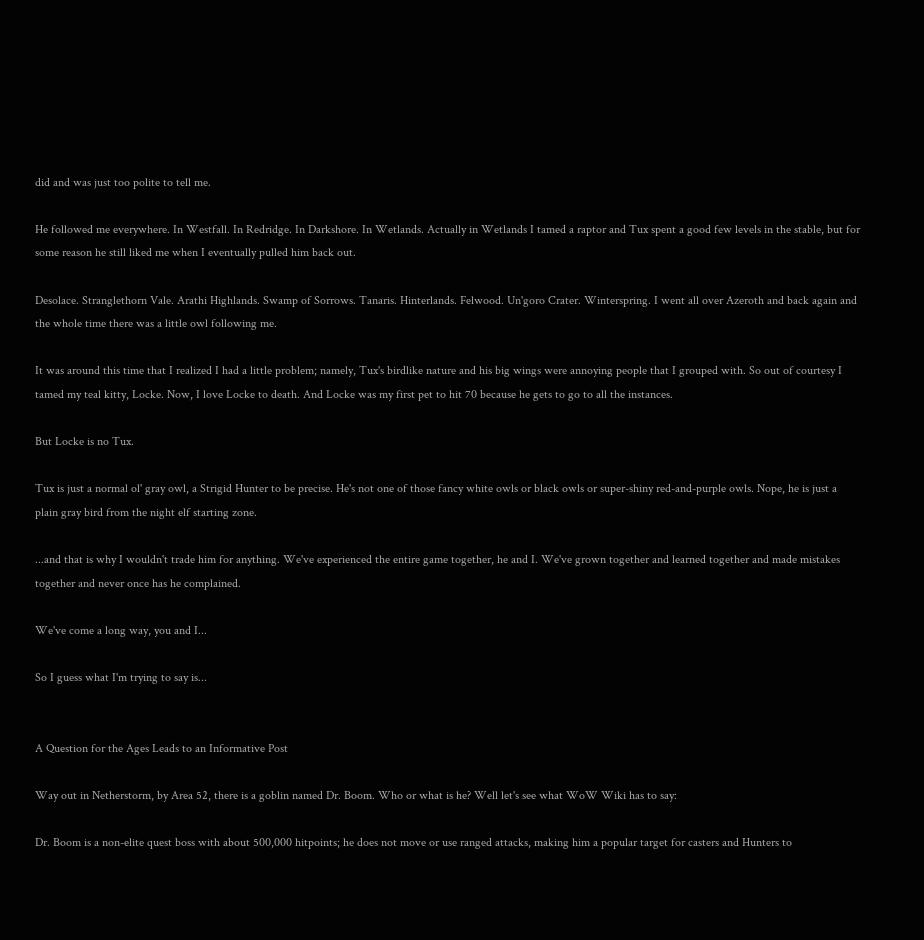did and was just too polite to tell me.

He followed me everywhere. In Westfall. In Redridge. In Darkshore. In Wetlands. Actually in Wetlands I tamed a raptor and Tux spent a good few levels in the stable, but for some reason he still liked me when I eventually pulled him back out.

Desolace. Stranglethorn Vale. Arathi Highlands. Swamp of Sorrows. Tanaris. Hinterlands. Felwood. Un'goro Crater. Winterspring. I went all over Azeroth and back again and the whole time there was a little owl following me.

It was around this time that I realized I had a little problem; namely, Tux's birdlike nature and his big wings were annoying people that I grouped with. So out of courtesy I tamed my teal kitty, Locke. Now, I love Locke to death. And Locke was my first pet to hit 70 because he gets to go to all the instances.

But Locke is no Tux.

Tux is just a normal ol' gray owl, a Strigid Hunter to be precise. He's not one of those fancy white owls or black owls or super-shiny red-and-purple owls. Nope, he is just a plain gray bird from the night elf starting zone.

...and that is why I wouldn't trade him for anything. We've experienced the entire game together, he and I. We've grown together and learned together and made mistakes together and never once has he complained.

We've come a long way, you and I...

So I guess what I'm trying to say is...


A Question for the Ages Leads to an Informative Post

Way out in Netherstorm, by Area 52, there is a goblin named Dr. Boom. Who or what is he? Well let's see what WoW Wiki has to say:

Dr. Boom is a non-elite quest boss with about 500,000 hitpoints; he does not move or use ranged attacks, making him a popular target for casters and Hunters to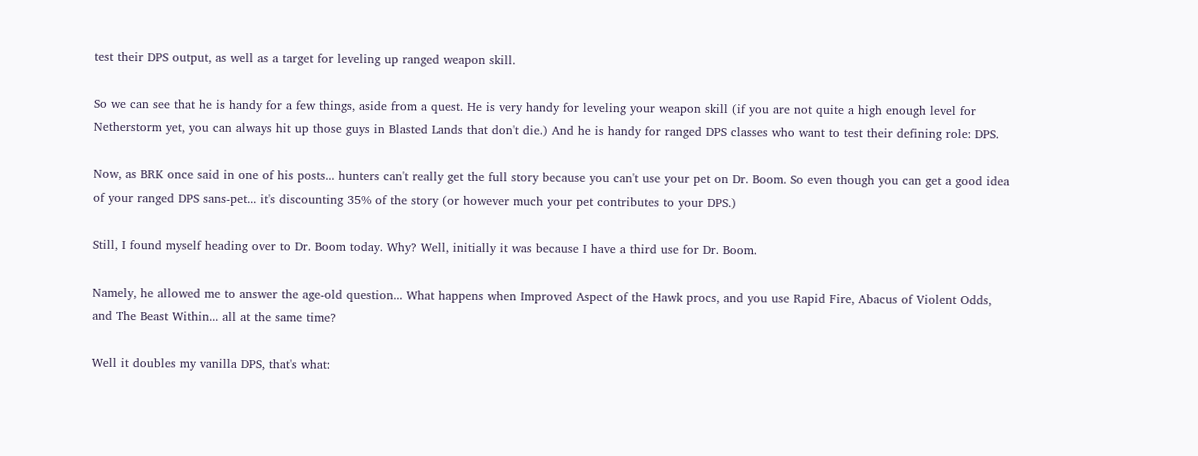test their DPS output, as well as a target for leveling up ranged weapon skill.

So we can see that he is handy for a few things, aside from a quest. He is very handy for leveling your weapon skill (if you are not quite a high enough level for Netherstorm yet, you can always hit up those guys in Blasted Lands that don't die.) And he is handy for ranged DPS classes who want to test their defining role: DPS.

Now, as BRK once said in one of his posts... hunters can't really get the full story because you can't use your pet on Dr. Boom. So even though you can get a good idea of your ranged DPS sans-pet... it's discounting 35% of the story (or however much your pet contributes to your DPS.)

Still, I found myself heading over to Dr. Boom today. Why? Well, initially it was because I have a third use for Dr. Boom.

Namely, he allowed me to answer the age-old question... What happens when Improved Aspect of the Hawk procs, and you use Rapid Fire, Abacus of Violent Odds, and The Beast Within... all at the same time?

Well it doubles my vanilla DPS, that's what: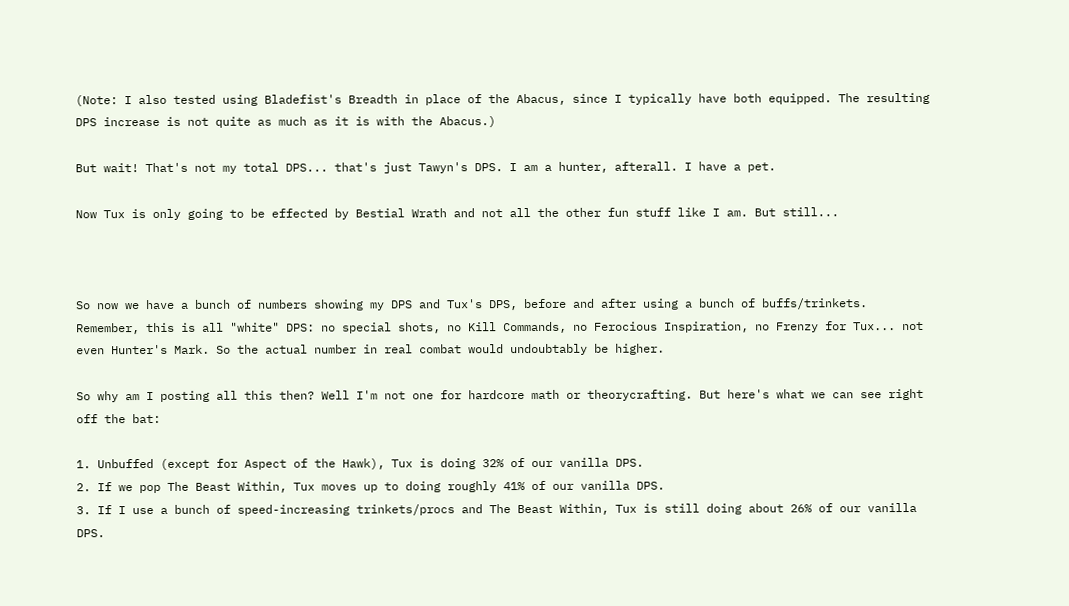(Note: I also tested using Bladefist's Breadth in place of the Abacus, since I typically have both equipped. The resulting DPS increase is not quite as much as it is with the Abacus.)

But wait! That's not my total DPS... that's just Tawyn's DPS. I am a hunter, afterall. I have a pet.

Now Tux is only going to be effected by Bestial Wrath and not all the other fun stuff like I am. But still...



So now we have a bunch of numbers showing my DPS and Tux's DPS, before and after using a bunch of buffs/trinkets. Remember, this is all "white" DPS: no special shots, no Kill Commands, no Ferocious Inspiration, no Frenzy for Tux... not even Hunter's Mark. So the actual number in real combat would undoubtably be higher.

So why am I posting all this then? Well I'm not one for hardcore math or theorycrafting. But here's what we can see right off the bat:

1. Unbuffed (except for Aspect of the Hawk), Tux is doing 32% of our vanilla DPS.
2. If we pop The Beast Within, Tux moves up to doing roughly 41% of our vanilla DPS.
3. If I use a bunch of speed-increasing trinkets/procs and The Beast Within, Tux is still doing about 26% of our vanilla DPS.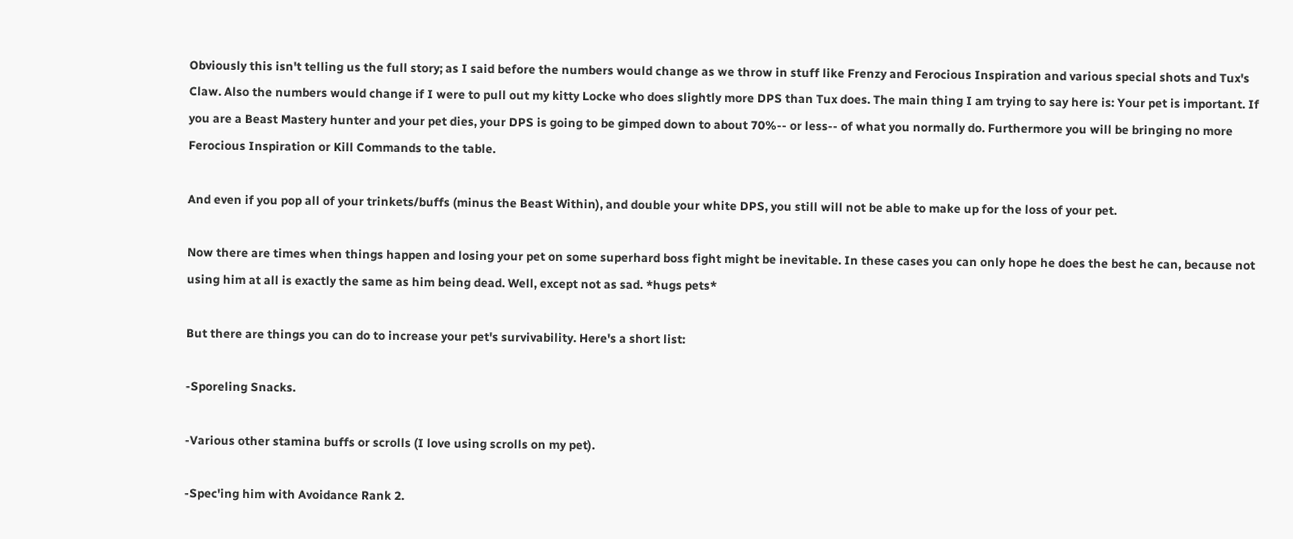Obviously this isn't telling us the full story; as I said before the numbers would change as we throw in stuff like Frenzy and Ferocious Inspiration and various special shots and Tux's Claw. Also the numbers would change if I were to pull out my kitty Locke who does slightly more DPS than Tux does. The main thing I am trying to say here is: Your pet is important. If you are a Beast Mastery hunter and your pet dies, your DPS is going to be gimped down to about 70%-- or less-- of what you normally do. Furthermore you will be bringing no more Ferocious Inspiration or Kill Commands to the table.

And even if you pop all of your trinkets/buffs (minus the Beast Within), and double your white DPS, you still will not be able to make up for the loss of your pet.

Now there are times when things happen and losing your pet on some superhard boss fight might be inevitable. In these cases you can only hope he does the best he can, because not using him at all is exactly the same as him being dead. Well, except not as sad. *hugs pets*

But there are things you can do to increase your pet's survivability. Here's a short list:

-Sporeling Snacks.

-Various other stamina buffs or scrolls (I love using scrolls on my pet).

-Spec'ing him with Avoidance Rank 2.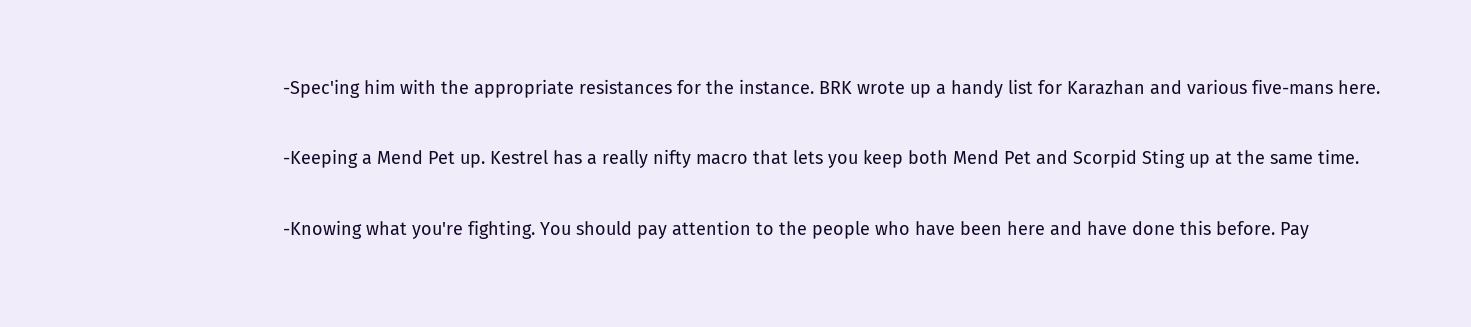-Spec'ing him with the appropriate resistances for the instance. BRK wrote up a handy list for Karazhan and various five-mans here.

-Keeping a Mend Pet up. Kestrel has a really nifty macro that lets you keep both Mend Pet and Scorpid Sting up at the same time.

-Knowing what you're fighting. You should pay attention to the people who have been here and have done this before. Pay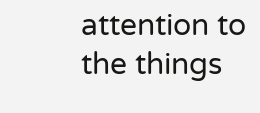attention to the things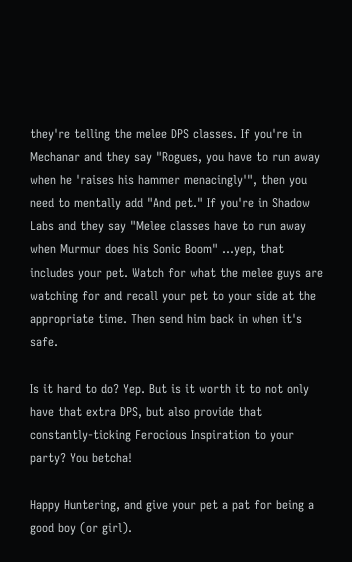they're telling the melee DPS classes. If you're in Mechanar and they say "Rogues, you have to run away when he 'raises his hammer menacingly'", then you need to mentally add "And pet." If you're in Shadow Labs and they say "Melee classes have to run away when Murmur does his Sonic Boom" ...yep, that includes your pet. Watch for what the melee guys are watching for and recall your pet to your side at the appropriate time. Then send him back in when it's safe.

Is it hard to do? Yep. But is it worth it to not only have that extra DPS, but also provide that constantly-ticking Ferocious Inspiration to your party? You betcha!

Happy Huntering, and give your pet a pat for being a good boy (or girl).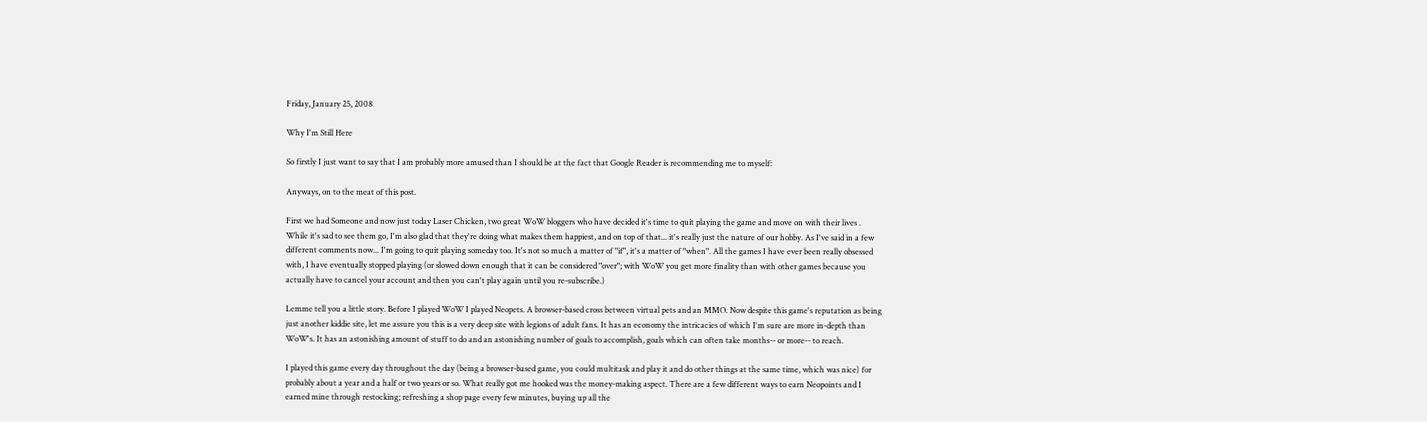Friday, January 25, 2008

Why I'm Still Here

So firstly I just want to say that I am probably more amused than I should be at the fact that Google Reader is recommending me to myself:

Anyways, on to the meat of this post.

First we had Someone and now just today Laser Chicken, two great WoW bloggers who have decided it's time to quit playing the game and move on with their lives . While it's sad to see them go, I'm also glad that they're doing what makes them happiest, and on top of that... it's really just the nature of our hobby. As I've said in a few different comments now... I'm going to quit playing someday too. It's not so much a matter of "if", it's a matter of "when". All the games I have ever been really obsessed with, I have eventually stopped playing (or slowed down enough that it can be considered "over"; with WoW you get more finality than with other games because you actually have to cancel your account and then you can't play again until you re-subscribe.)

Lemme tell you a little story. Before I played WoW I played Neopets. A browser-based cross between virtual pets and an MMO. Now despite this game's reputation as being just another kiddie site, let me assure you this is a very deep site with legions of adult fans. It has an economy the intricacies of which I'm sure are more in-depth than WoW's. It has an astonishing amount of stuff to do and an astonishing number of goals to accomplish, goals which can often take months-- or more-- to reach.

I played this game every day throughout the day (being a browser-based game, you could multitask and play it and do other things at the same time, which was nice) for probably about a year and a half or two years or so. What really got me hooked was the money-making aspect. There are a few different ways to earn Neopoints and I earned mine through restocking; refreshing a shop page every few minutes, buying up all the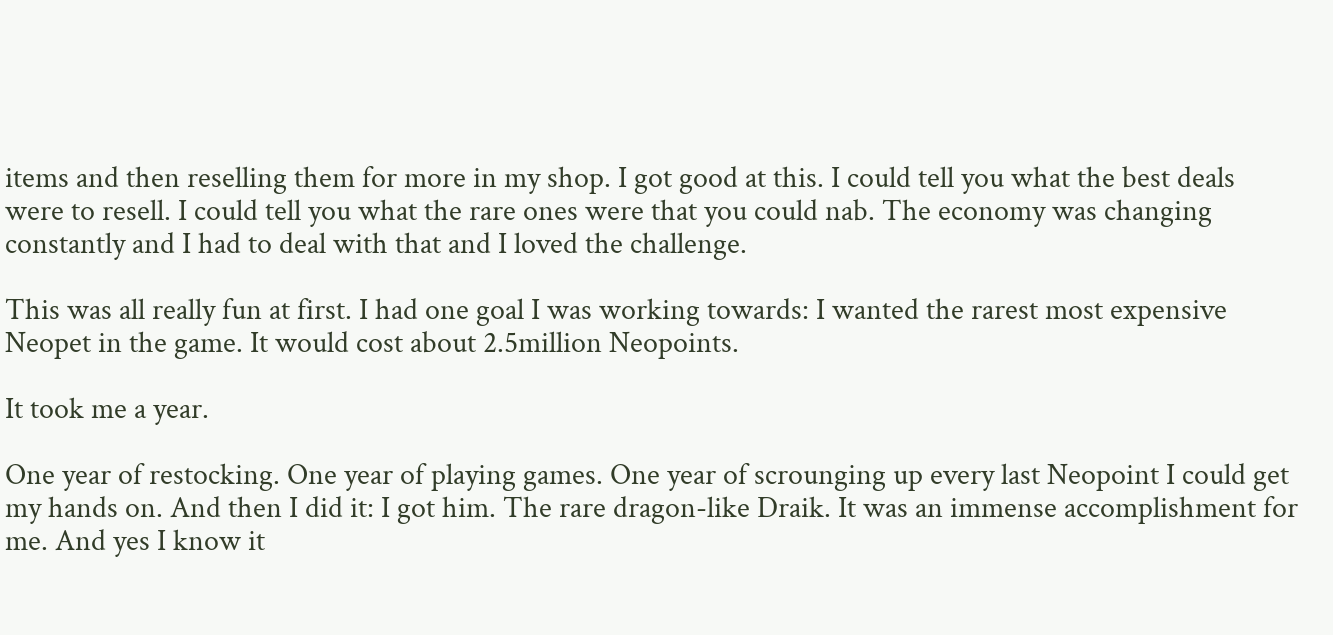items and then reselling them for more in my shop. I got good at this. I could tell you what the best deals were to resell. I could tell you what the rare ones were that you could nab. The economy was changing constantly and I had to deal with that and I loved the challenge.

This was all really fun at first. I had one goal I was working towards: I wanted the rarest most expensive Neopet in the game. It would cost about 2.5million Neopoints.

It took me a year.

One year of restocking. One year of playing games. One year of scrounging up every last Neopoint I could get my hands on. And then I did it: I got him. The rare dragon-like Draik. It was an immense accomplishment for me. And yes I know it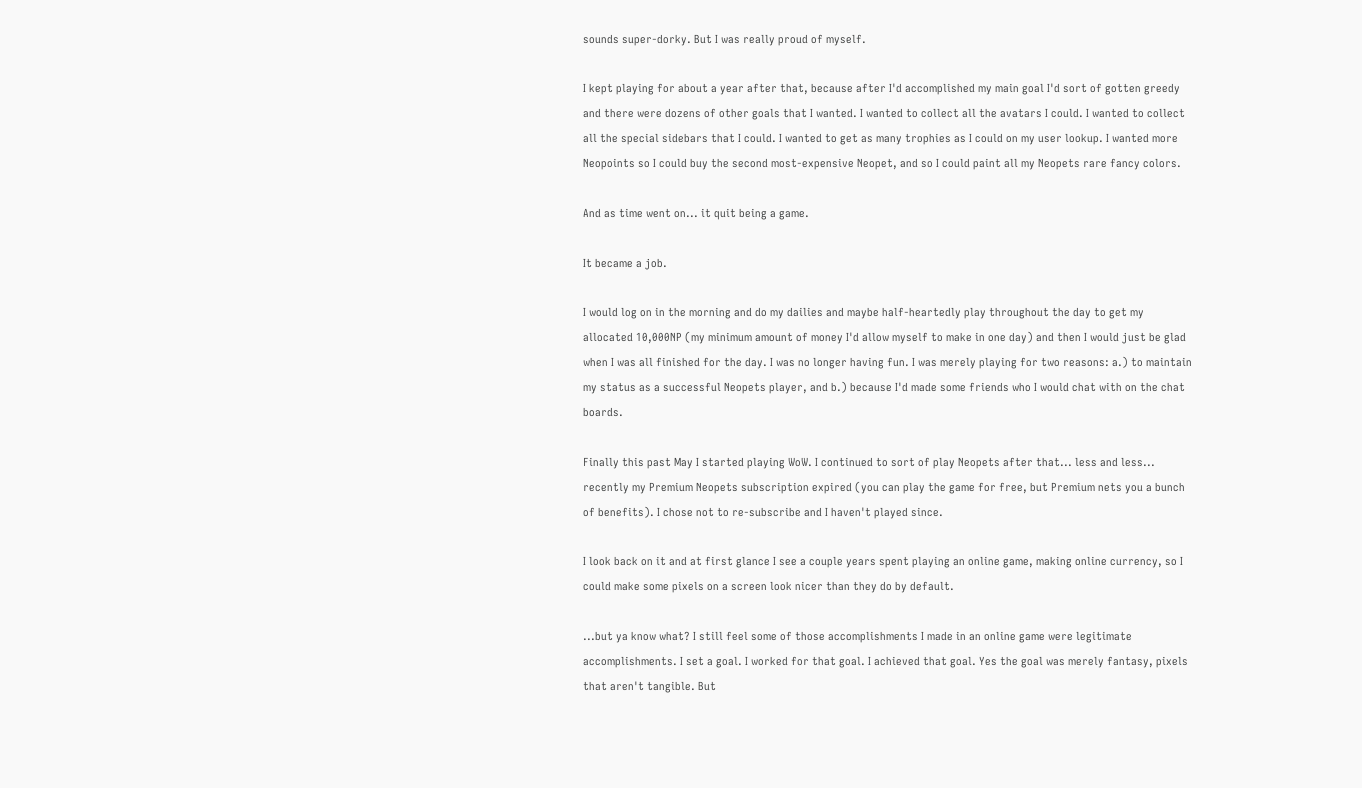sounds super-dorky. But I was really proud of myself.

I kept playing for about a year after that, because after I'd accomplished my main goal I'd sort of gotten greedy and there were dozens of other goals that I wanted. I wanted to collect all the avatars I could. I wanted to collect all the special sidebars that I could. I wanted to get as many trophies as I could on my user lookup. I wanted more Neopoints so I could buy the second most-expensive Neopet, and so I could paint all my Neopets rare fancy colors.

And as time went on... it quit being a game.

It became a job.

I would log on in the morning and do my dailies and maybe half-heartedly play throughout the day to get my allocated 10,000NP (my minimum amount of money I'd allow myself to make in one day) and then I would just be glad when I was all finished for the day. I was no longer having fun. I was merely playing for two reasons: a.) to maintain my status as a successful Neopets player, and b.) because I'd made some friends who I would chat with on the chat boards.

Finally this past May I started playing WoW. I continued to sort of play Neopets after that... less and less... recently my Premium Neopets subscription expired (you can play the game for free, but Premium nets you a bunch of benefits). I chose not to re-subscribe and I haven't played since.

I look back on it and at first glance I see a couple years spent playing an online game, making online currency, so I could make some pixels on a screen look nicer than they do by default.

...but ya know what? I still feel some of those accomplishments I made in an online game were legitimate accomplishments. I set a goal. I worked for that goal. I achieved that goal. Yes the goal was merely fantasy, pixels that aren't tangible. But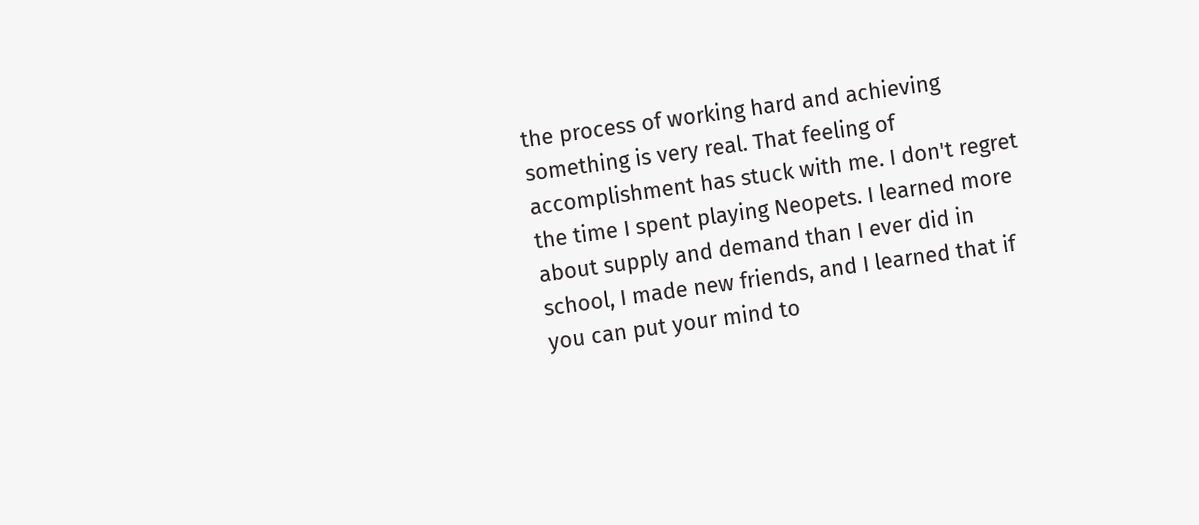the process of working hard and achieving something is very real. That feeling of accomplishment has stuck with me. I don't regret the time I spent playing Neopets. I learned more about supply and demand than I ever did in school, I made new friends, and I learned that if you can put your mind to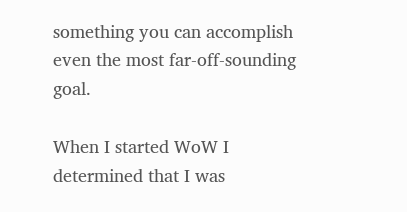something you can accomplish even the most far-off-sounding goal.

When I started WoW I determined that I was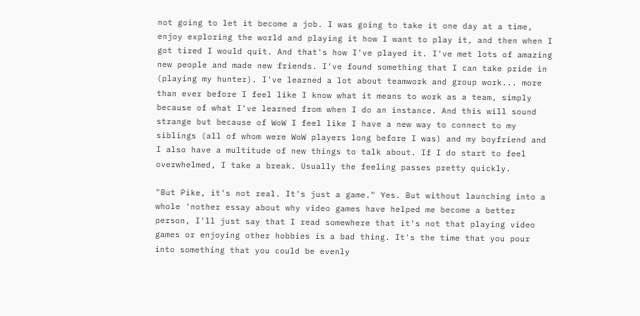not going to let it become a job. I was going to take it one day at a time, enjoy exploring the world and playing it how I want to play it, and then when I got tired I would quit. And that's how I've played it. I've met lots of amazing new people and made new friends. I've found something that I can take pride in (playing my hunter). I've learned a lot about teamwork and group work... more than ever before I feel like I know what it means to work as a team, simply because of what I've learned from when I do an instance. And this will sound strange but because of WoW I feel like I have a new way to connect to my siblings (all of whom were WoW players long before I was) and my boyfriend and I also have a multitude of new things to talk about. If I do start to feel overwhelmed, I take a break. Usually the feeling passes pretty quickly.

"But Pike, it's not real. It's just a game." Yes. But without launching into a whole 'nother essay about why video games have helped me become a better person, I'll just say that I read somewhere that it's not that playing video games or enjoying other hobbies is a bad thing. It's the time that you pour into something that you could be evenly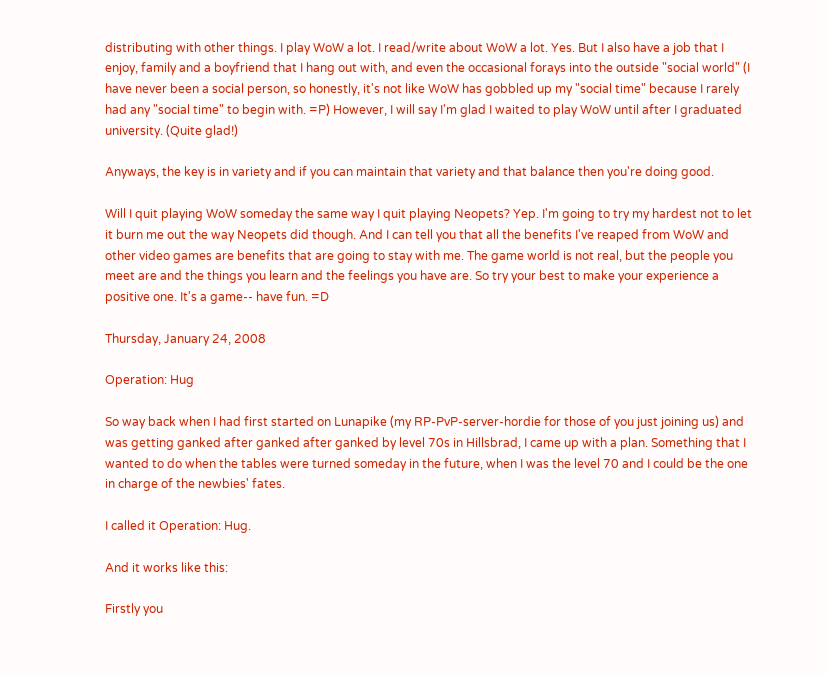distributing with other things. I play WoW a lot. I read/write about WoW a lot. Yes. But I also have a job that I enjoy, family and a boyfriend that I hang out with, and even the occasional forays into the outside "social world" (I have never been a social person, so honestly, it's not like WoW has gobbled up my "social time" because I rarely had any "social time" to begin with. =P) However, I will say I'm glad I waited to play WoW until after I graduated university. (Quite glad!)

Anyways, the key is in variety and if you can maintain that variety and that balance then you're doing good.

Will I quit playing WoW someday the same way I quit playing Neopets? Yep. I'm going to try my hardest not to let it burn me out the way Neopets did though. And I can tell you that all the benefits I've reaped from WoW and other video games are benefits that are going to stay with me. The game world is not real, but the people you meet are and the things you learn and the feelings you have are. So try your best to make your experience a positive one. It's a game-- have fun. =D

Thursday, January 24, 2008

Operation: Hug

So way back when I had first started on Lunapike (my RP-PvP-server-hordie for those of you just joining us) and was getting ganked after ganked after ganked by level 70s in Hillsbrad, I came up with a plan. Something that I wanted to do when the tables were turned someday in the future, when I was the level 70 and I could be the one in charge of the newbies' fates.

I called it Operation: Hug.

And it works like this:

Firstly you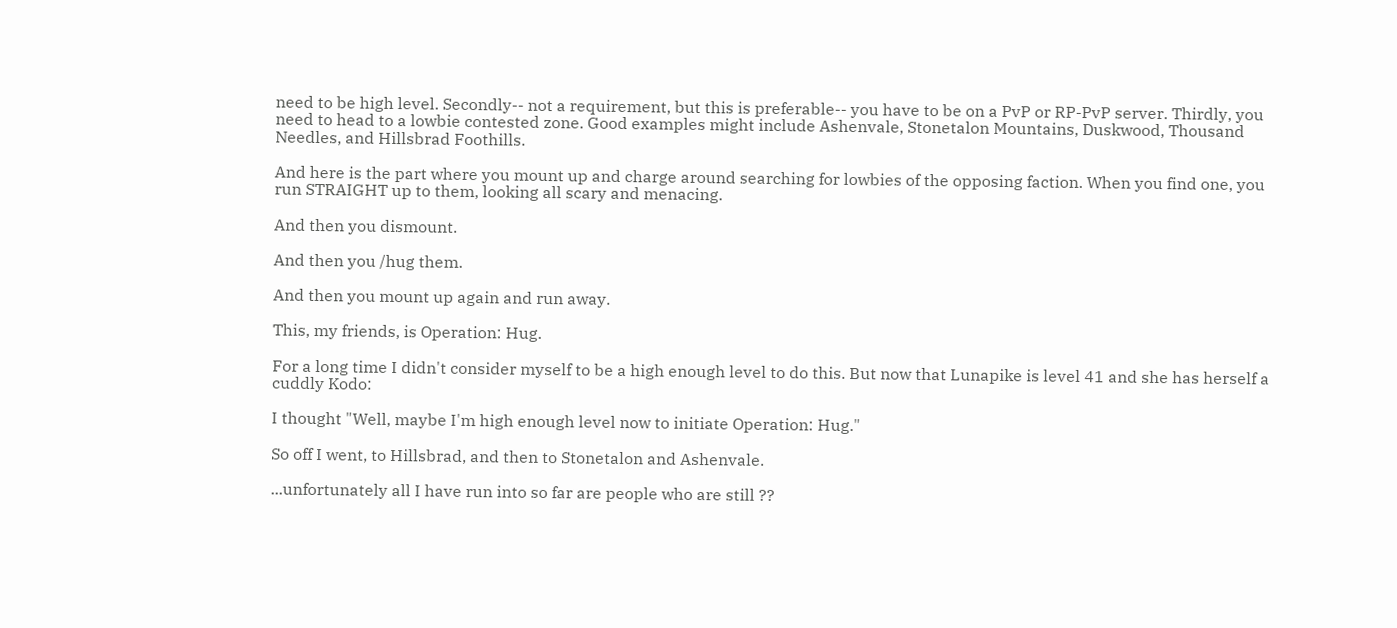need to be high level. Secondly-- not a requirement, but this is preferable-- you have to be on a PvP or RP-PvP server. Thirdly, you need to head to a lowbie contested zone. Good examples might include Ashenvale, Stonetalon Mountains, Duskwood, Thousand Needles, and Hillsbrad Foothills.

And here is the part where you mount up and charge around searching for lowbies of the opposing faction. When you find one, you run STRAIGHT up to them, looking all scary and menacing.

And then you dismount.

And then you /hug them.

And then you mount up again and run away.

This, my friends, is Operation: Hug.

For a long time I didn't consider myself to be a high enough level to do this. But now that Lunapike is level 41 and she has herself a cuddly Kodo:

I thought "Well, maybe I'm high enough level now to initiate Operation: Hug."

So off I went, to Hillsbrad, and then to Stonetalon and Ashenvale.

...unfortunately all I have run into so far are people who are still ??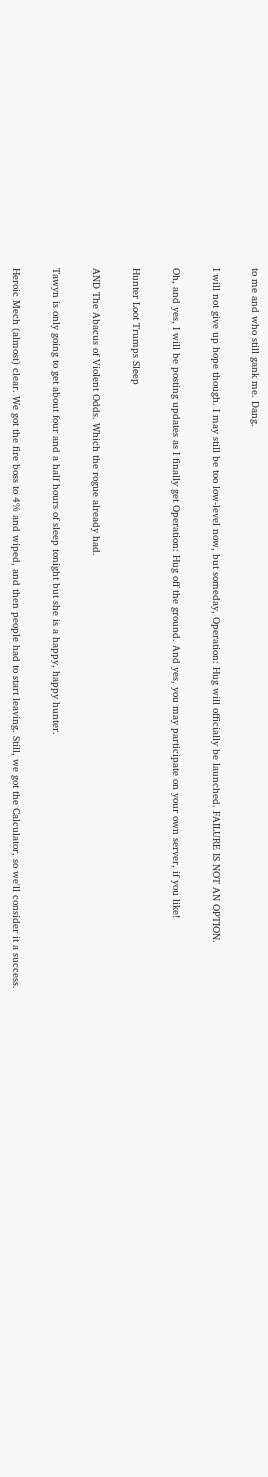to me and who still gank me. Dang.

I will not give up hope though. I may still be too low-level now, but someday, Operation: Hug will officially be launched. FAILURE IS NOT AN OPTION.

Oh, and yes, I will be posting updates as I finally get Operation: Hug off the ground. And yes, you may participate on your own server, if you like!

Hunter Loot Trumps Sleep

AND The Abacus of Violent Odds. Which the rogue already had.

Tawyn is only going to get about four and a half hours of sleep tonight but she is a happy, happy hunter.

Heroic Mech (almost) clear. We got the fire boss to 4% and wiped, and then people had to start leaving. Still, we got the Calculator, so we'll consider it a success.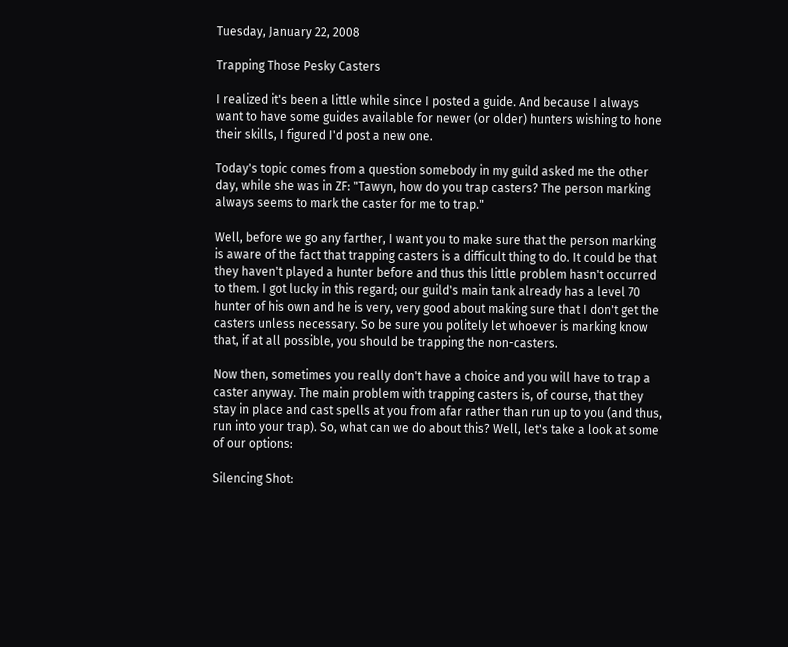Tuesday, January 22, 2008

Trapping Those Pesky Casters

I realized it's been a little while since I posted a guide. And because I always want to have some guides available for newer (or older) hunters wishing to hone their skills, I figured I'd post a new one.

Today's topic comes from a question somebody in my guild asked me the other day, while she was in ZF: "Tawyn, how do you trap casters? The person marking always seems to mark the caster for me to trap."

Well, before we go any farther, I want you to make sure that the person marking is aware of the fact that trapping casters is a difficult thing to do. It could be that they haven't played a hunter before and thus this little problem hasn't occurred to them. I got lucky in this regard; our guild's main tank already has a level 70 hunter of his own and he is very, very good about making sure that I don't get the casters unless necessary. So be sure you politely let whoever is marking know that, if at all possible, you should be trapping the non-casters.

Now then, sometimes you really don't have a choice and you will have to trap a caster anyway. The main problem with trapping casters is, of course, that they stay in place and cast spells at you from afar rather than run up to you (and thus, run into your trap). So, what can we do about this? Well, let's take a look at some of our options:

Silencing Shot: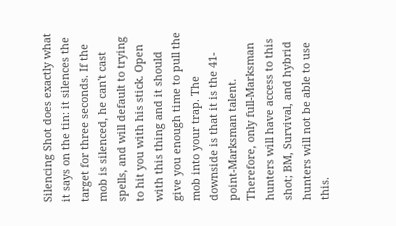Silencing Shot does exactly what it says on the tin: it silences the target for three seconds. If the mob is silenced, he can't cast spells, and will default to trying to hit you with his stick. Open with this thing and it should give you enough time to pull the mob into your trap. The downside is that it is the 41-point-Marksman talent. Therefore, only full-Marksman hunters will have access to this shot; BM, Survival, and hybrid hunters will not be able to use this.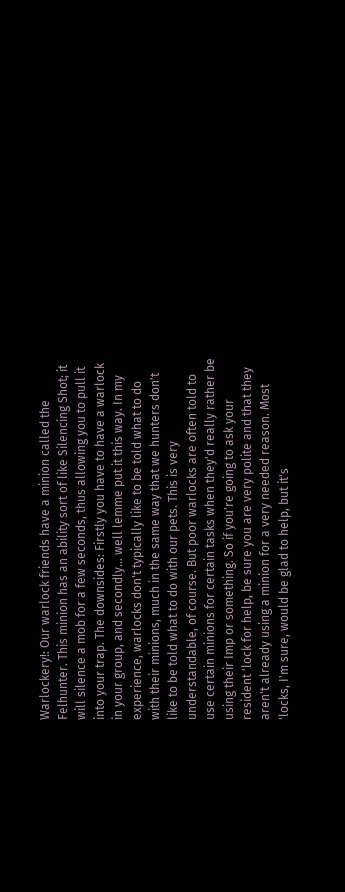Warlockery!: Our warlock friends have a minion called the Felhunter. This minion has an ability sort of like Silencing Shot; it will silence a mob for a few seconds, thus allowing you to pull it into your trap. The downsides: Firstly you have to have a warlock in your group, and secondly... well lemme put it this way. In my experience, warlocks don't typically like to be told what to do with their minions, much in the same way that we hunters don't like to be told what to do with our pets. This is very understandable, of course. But poor warlocks are often told to use certain minions for certain tasks when they'd really rather be using their Imp or something. So if you're going to ask your resident 'lock for help, be sure you are very polite and that they aren't already using a minion for a very needed reason. Most 'locks, I'm sure, would be glad to help, but it's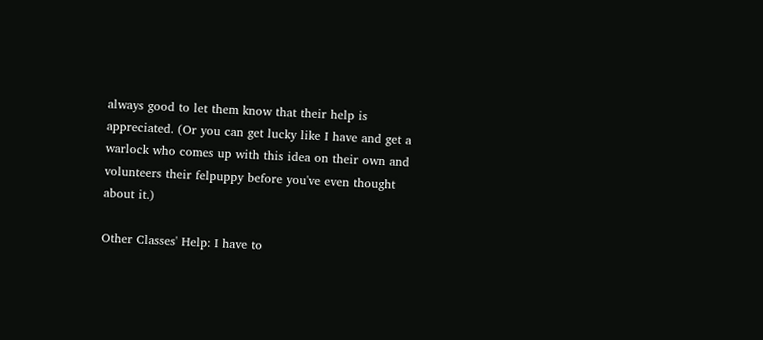always good to let them know that their help is appreciated. (Or you can get lucky like I have and get a warlock who comes up with this idea on their own and volunteers their felpuppy before you've even thought about it.)

Other Classes' Help: I have to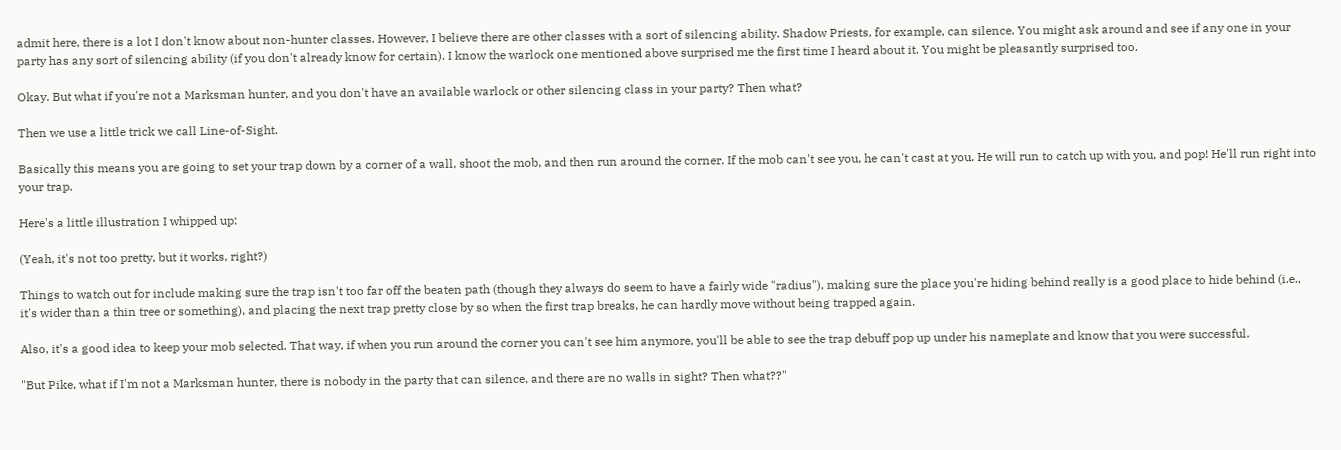admit here, there is a lot I don't know about non-hunter classes. However, I believe there are other classes with a sort of silencing ability. Shadow Priests, for example, can silence. You might ask around and see if any one in your party has any sort of silencing ability (if you don't already know for certain). I know the warlock one mentioned above surprised me the first time I heard about it. You might be pleasantly surprised too.

Okay. But what if you're not a Marksman hunter, and you don't have an available warlock or other silencing class in your party? Then what?

Then we use a little trick we call Line-of-Sight.

Basically this means you are going to set your trap down by a corner of a wall, shoot the mob, and then run around the corner. If the mob can't see you, he can't cast at you. He will run to catch up with you, and pop! He'll run right into your trap.

Here's a little illustration I whipped up:

(Yeah, it's not too pretty, but it works, right?)

Things to watch out for include making sure the trap isn't too far off the beaten path (though they always do seem to have a fairly wide "radius"), making sure the place you're hiding behind really is a good place to hide behind (i.e., it's wider than a thin tree or something), and placing the next trap pretty close by so when the first trap breaks, he can hardly move without being trapped again.

Also, it's a good idea to keep your mob selected. That way, if when you run around the corner you can't see him anymore, you'll be able to see the trap debuff pop up under his nameplate and know that you were successful.

"But Pike, what if I'm not a Marksman hunter, there is nobody in the party that can silence, and there are no walls in sight? Then what??"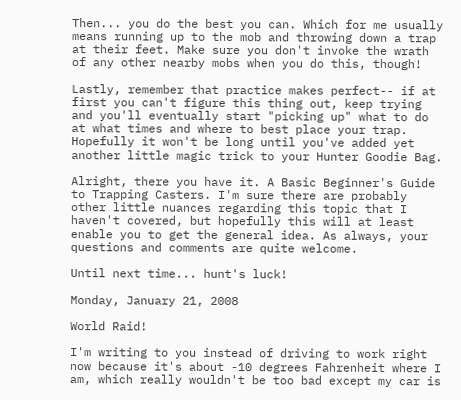Then... you do the best you can. Which for me usually means running up to the mob and throwing down a trap at their feet. Make sure you don't invoke the wrath of any other nearby mobs when you do this, though!

Lastly, remember that practice makes perfect-- if at first you can't figure this thing out, keep trying and you'll eventually start "picking up" what to do at what times and where to best place your trap. Hopefully it won't be long until you've added yet another little magic trick to your Hunter Goodie Bag.

Alright, there you have it. A Basic Beginner's Guide to Trapping Casters. I'm sure there are probably other little nuances regarding this topic that I haven't covered, but hopefully this will at least enable you to get the general idea. As always, your questions and comments are quite welcome.

Until next time... hunt's luck!

Monday, January 21, 2008

World Raid!

I'm writing to you instead of driving to work right now because it's about -10 degrees Fahrenheit where I am, which really wouldn't be too bad except my car is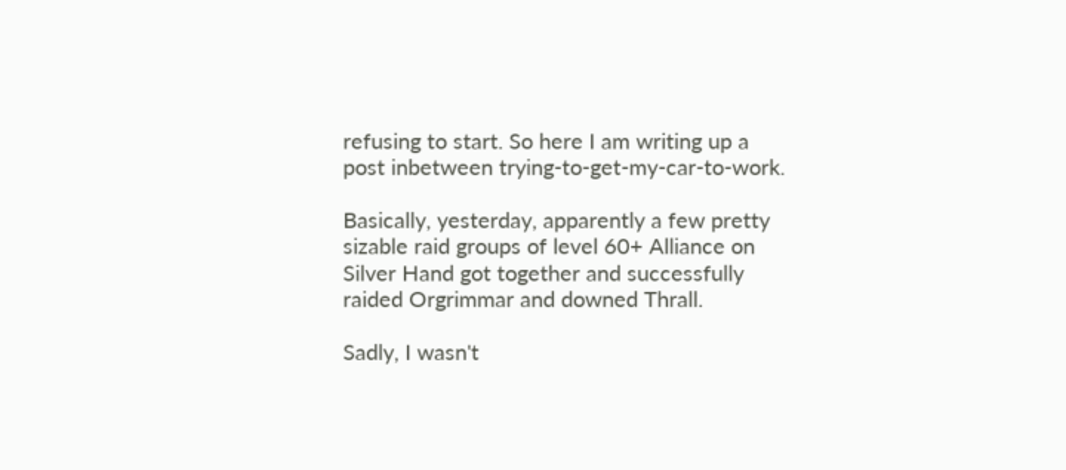refusing to start. So here I am writing up a post inbetween trying-to-get-my-car-to-work.

Basically, yesterday, apparently a few pretty sizable raid groups of level 60+ Alliance on Silver Hand got together and successfully raided Orgrimmar and downed Thrall.

Sadly, I wasn't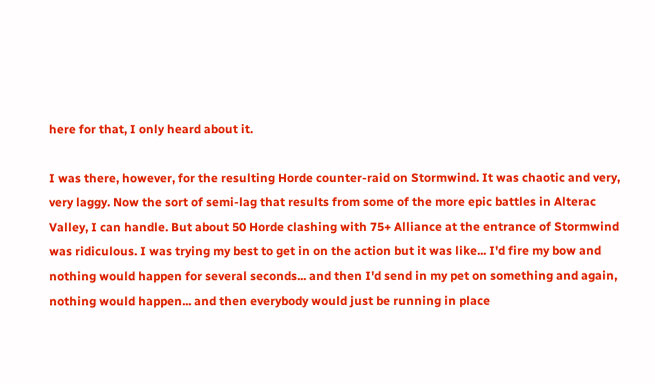here for that, I only heard about it.

I was there, however, for the resulting Horde counter-raid on Stormwind. It was chaotic and very, very laggy. Now the sort of semi-lag that results from some of the more epic battles in Alterac Valley, I can handle. But about 50 Horde clashing with 75+ Alliance at the entrance of Stormwind was ridiculous. I was trying my best to get in on the action but it was like... I'd fire my bow and nothing would happen for several seconds... and then I'd send in my pet on something and again, nothing would happen... and then everybody would just be running in place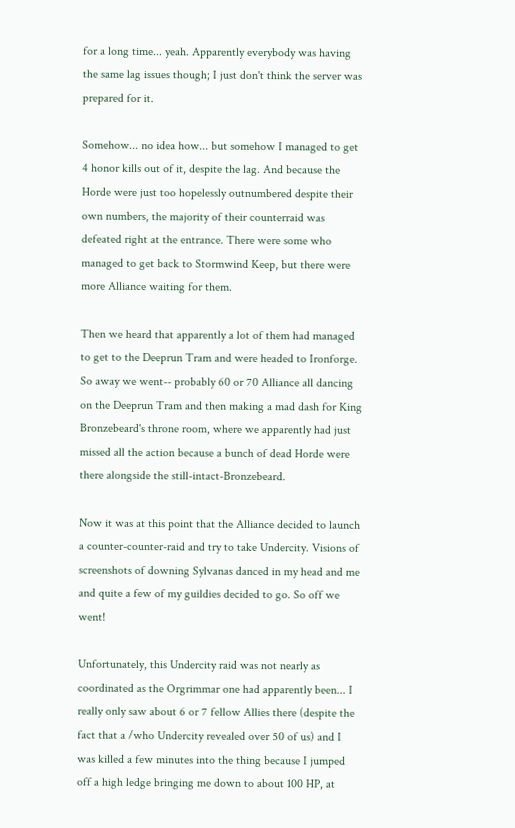for a long time... yeah. Apparently everybody was having the same lag issues though; I just don't think the server was prepared for it.

Somehow... no idea how... but somehow I managed to get 4 honor kills out of it, despite the lag. And because the Horde were just too hopelessly outnumbered despite their own numbers, the majority of their counterraid was defeated right at the entrance. There were some who managed to get back to Stormwind Keep, but there were more Alliance waiting for them.

Then we heard that apparently a lot of them had managed to get to the Deeprun Tram and were headed to Ironforge. So away we went-- probably 60 or 70 Alliance all dancing on the Deeprun Tram and then making a mad dash for King Bronzebeard's throne room, where we apparently had just missed all the action because a bunch of dead Horde were there alongside the still-intact-Bronzebeard.

Now it was at this point that the Alliance decided to launch a counter-counter-raid and try to take Undercity. Visions of screenshots of downing Sylvanas danced in my head and me and quite a few of my guildies decided to go. So off we went!

Unfortunately, this Undercity raid was not nearly as coordinated as the Orgrimmar one had apparently been... I really only saw about 6 or 7 fellow Allies there (despite the fact that a /who Undercity revealed over 50 of us) and I was killed a few minutes into the thing because I jumped off a high ledge bringing me down to about 100 HP, at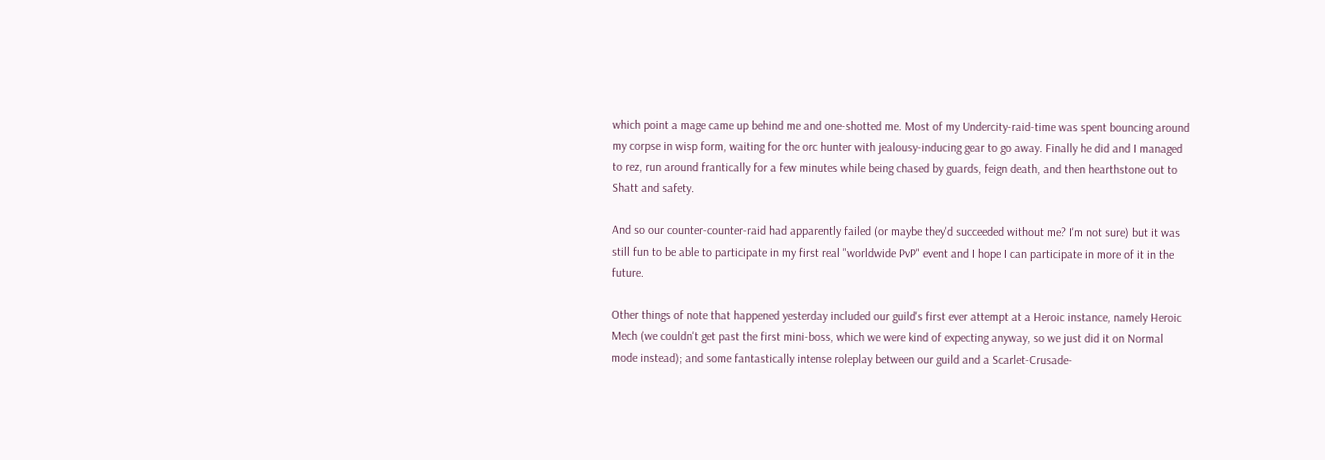which point a mage came up behind me and one-shotted me. Most of my Undercity-raid-time was spent bouncing around my corpse in wisp form, waiting for the orc hunter with jealousy-inducing gear to go away. Finally he did and I managed to rez, run around frantically for a few minutes while being chased by guards, feign death, and then hearthstone out to Shatt and safety.

And so our counter-counter-raid had apparently failed (or maybe they'd succeeded without me? I'm not sure) but it was still fun to be able to participate in my first real "worldwide PvP" event and I hope I can participate in more of it in the future.

Other things of note that happened yesterday included our guild's first ever attempt at a Heroic instance, namely Heroic Mech (we couldn't get past the first mini-boss, which we were kind of expecting anyway, so we just did it on Normal mode instead); and some fantastically intense roleplay between our guild and a Scarlet-Crusade-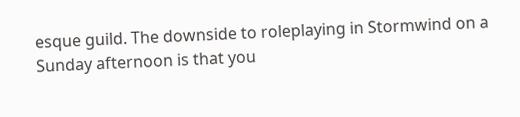esque guild. The downside to roleplaying in Stormwind on a Sunday afternoon is that you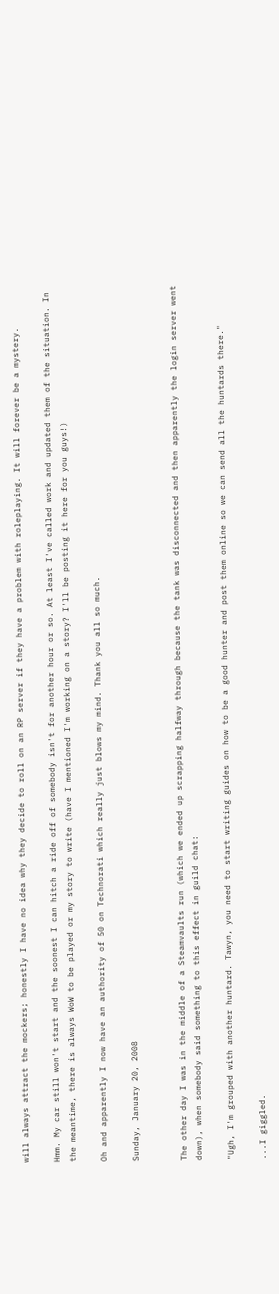will always attract the mockers; honestly I have no idea why they decide to roll on an RP server if they have a problem with roleplaying. It will forever be a mystery.

Hmm. My car still won't start and the soonest I can hitch a ride off of somebody isn't for another hour or so. At least I've called work and updated them of the situation. In the meantime, there is always WoW to be played or my story to write (have I mentioned I'm working on a story? I'll be posting it here for you guys!)

Oh and apparently I now have an authority of 50 on Technorati which really just blows my mind. Thank you all so much.

Sunday, January 20, 2008


The other day I was in the middle of a Steamvaults run (which we ended up scrapping halfway through because the tank was disconnected and then apparently the login server went down), when somebody said something to this effect in guild chat:

"Ugh, I'm grouped with another huntard. Tawyn, you need to start writing guides on how to be a good hunter and post them online so we can send all the huntards there."

...I giggled.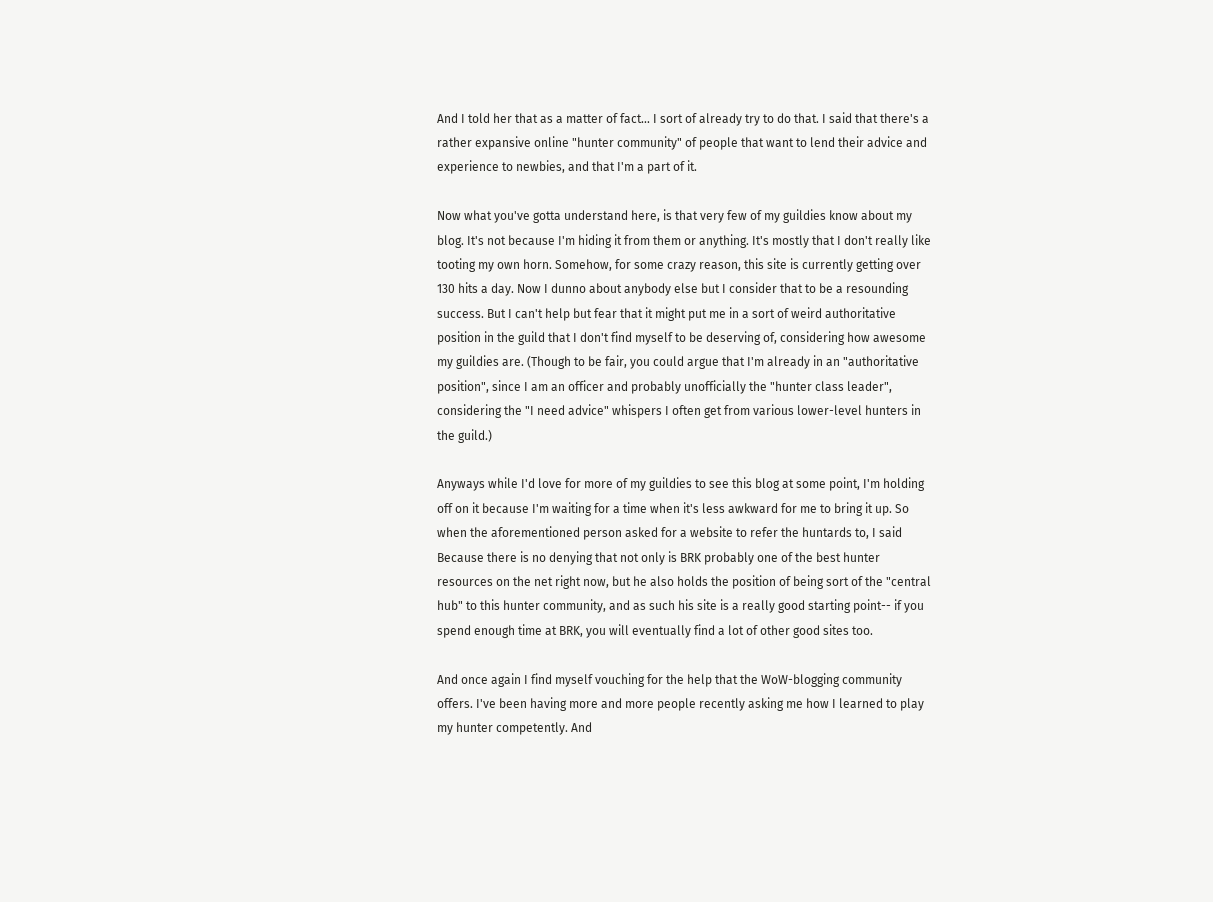And I told her that as a matter of fact... I sort of already try to do that. I said that there's a rather expansive online "hunter community" of people that want to lend their advice and experience to newbies, and that I'm a part of it.

Now what you've gotta understand here, is that very few of my guildies know about my blog. It's not because I'm hiding it from them or anything. It's mostly that I don't really like tooting my own horn. Somehow, for some crazy reason, this site is currently getting over 130 hits a day. Now I dunno about anybody else but I consider that to be a resounding success. But I can't help but fear that it might put me in a sort of weird authoritative position in the guild that I don't find myself to be deserving of, considering how awesome my guildies are. (Though to be fair, you could argue that I'm already in an "authoritative position", since I am an officer and probably unofficially the "hunter class leader", considering the "I need advice" whispers I often get from various lower-level hunters in the guild.)

Anyways while I'd love for more of my guildies to see this blog at some point, I'm holding off on it because I'm waiting for a time when it's less awkward for me to bring it up. So when the aforementioned person asked for a website to refer the huntards to, I said Because there is no denying that not only is BRK probably one of the best hunter resources on the net right now, but he also holds the position of being sort of the "central hub" to this hunter community, and as such his site is a really good starting point-- if you spend enough time at BRK, you will eventually find a lot of other good sites too.

And once again I find myself vouching for the help that the WoW-blogging community offers. I've been having more and more people recently asking me how I learned to play my hunter competently. And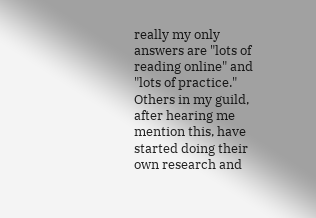really my only answers are "lots of reading online" and "lots of practice." Others in my guild, after hearing me mention this, have started doing their own research and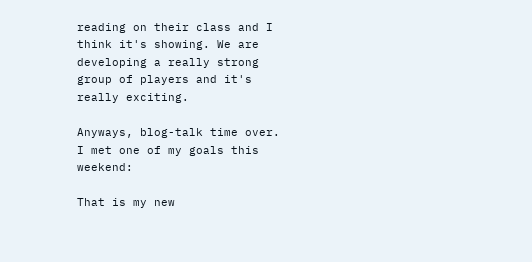reading on their class and I think it's showing. We are developing a really strong group of players and it's really exciting.

Anyways, blog-talk time over. I met one of my goals this weekend:

That is my new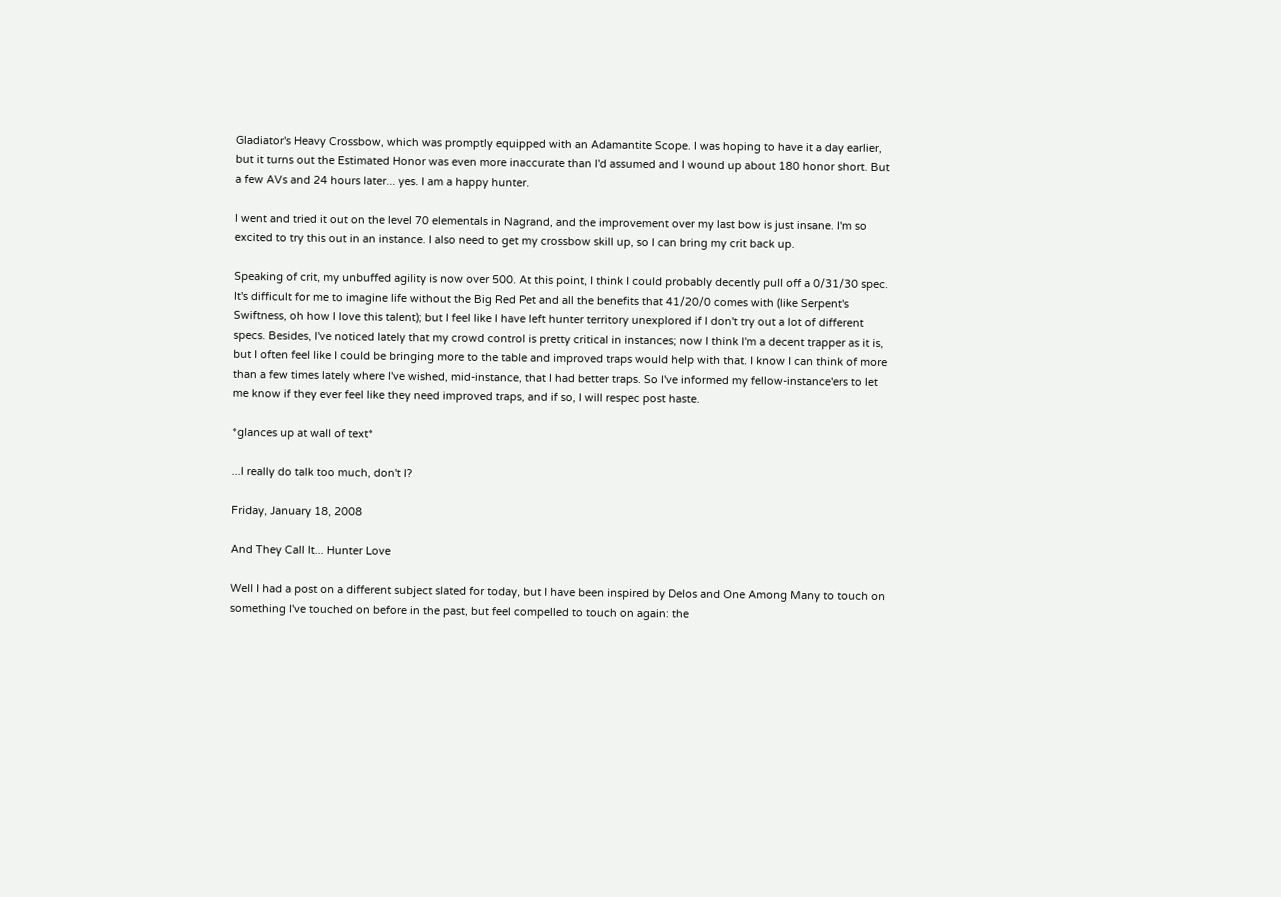Gladiator's Heavy Crossbow, which was promptly equipped with an Adamantite Scope. I was hoping to have it a day earlier, but it turns out the Estimated Honor was even more inaccurate than I'd assumed and I wound up about 180 honor short. But a few AVs and 24 hours later... yes. I am a happy hunter.

I went and tried it out on the level 70 elementals in Nagrand, and the improvement over my last bow is just insane. I'm so excited to try this out in an instance. I also need to get my crossbow skill up, so I can bring my crit back up.

Speaking of crit, my unbuffed agility is now over 500. At this point, I think I could probably decently pull off a 0/31/30 spec. It's difficult for me to imagine life without the Big Red Pet and all the benefits that 41/20/0 comes with (like Serpent's Swiftness, oh how I love this talent); but I feel like I have left hunter territory unexplored if I don't try out a lot of different specs. Besides, I've noticed lately that my crowd control is pretty critical in instances; now I think I'm a decent trapper as it is, but I often feel like I could be bringing more to the table and improved traps would help with that. I know I can think of more than a few times lately where I've wished, mid-instance, that I had better traps. So I've informed my fellow-instance'ers to let me know if they ever feel like they need improved traps, and if so, I will respec post haste.

*glances up at wall of text*

...I really do talk too much, don't I?

Friday, January 18, 2008

And They Call It... Hunter Love

Well I had a post on a different subject slated for today, but I have been inspired by Delos and One Among Many to touch on something I've touched on before in the past, but feel compelled to touch on again: the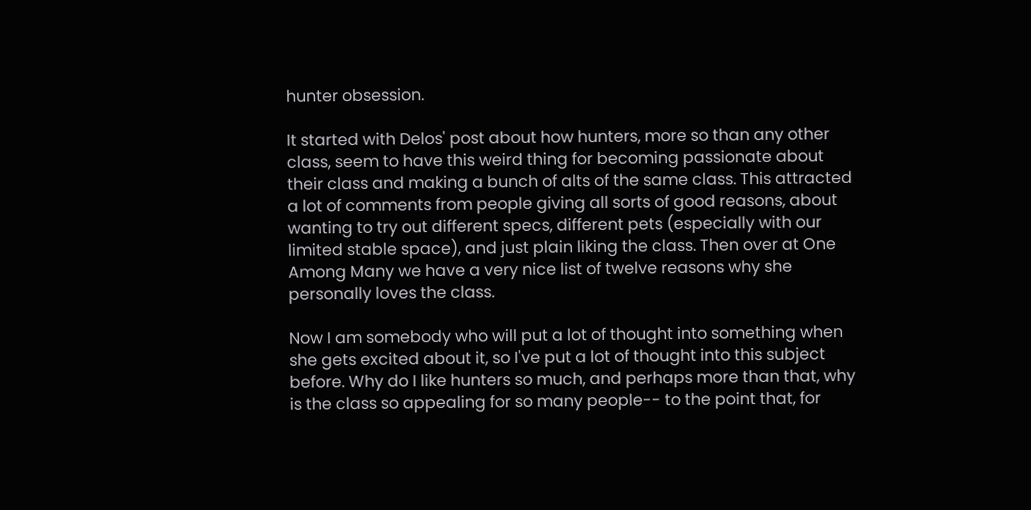hunter obsession.

It started with Delos' post about how hunters, more so than any other class, seem to have this weird thing for becoming passionate about their class and making a bunch of alts of the same class. This attracted a lot of comments from people giving all sorts of good reasons, about wanting to try out different specs, different pets (especially with our limited stable space), and just plain liking the class. Then over at One Among Many we have a very nice list of twelve reasons why she personally loves the class.

Now I am somebody who will put a lot of thought into something when she gets excited about it, so I've put a lot of thought into this subject before. Why do I like hunters so much, and perhaps more than that, why is the class so appealing for so many people-- to the point that, for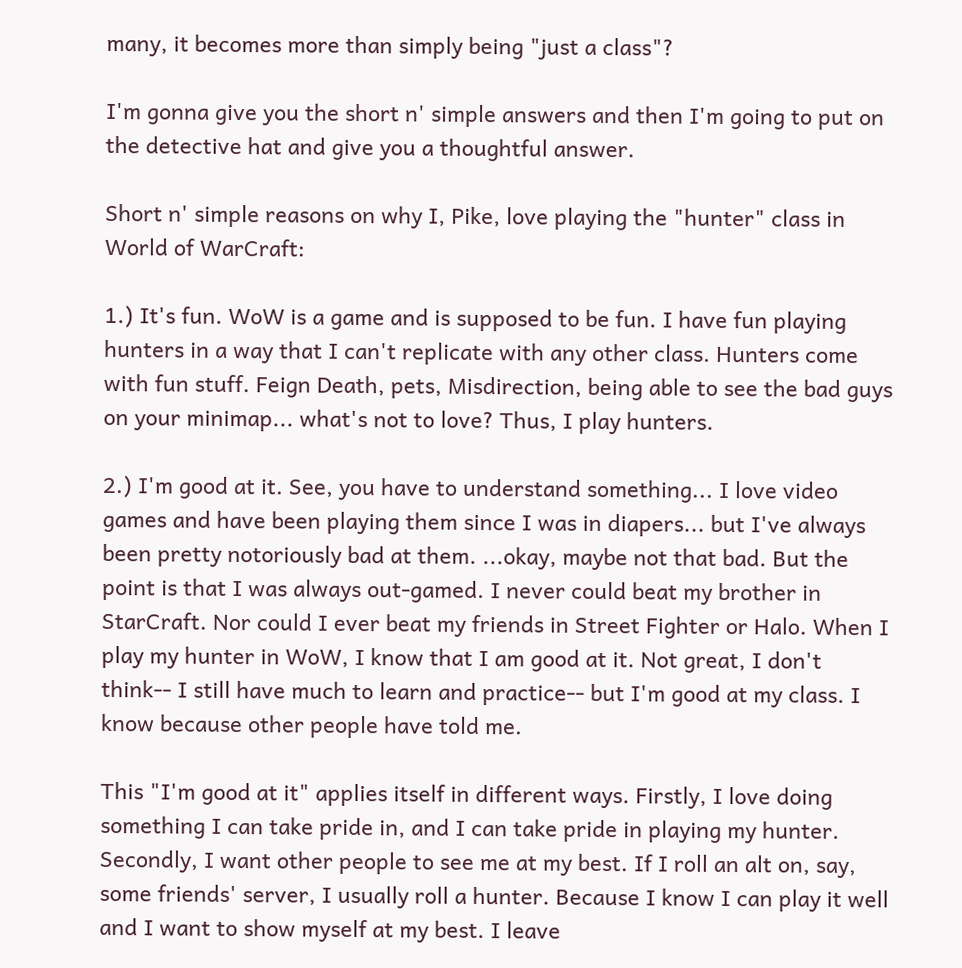many, it becomes more than simply being "just a class"?

I'm gonna give you the short n' simple answers and then I'm going to put on the detective hat and give you a thoughtful answer.

Short n' simple reasons on why I, Pike, love playing the "hunter" class in World of WarCraft:

1.) It's fun. WoW is a game and is supposed to be fun. I have fun playing hunters in a way that I can't replicate with any other class. Hunters come with fun stuff. Feign Death, pets, Misdirection, being able to see the bad guys on your minimap... what's not to love? Thus, I play hunters.

2.) I'm good at it. See, you have to understand something... I love video games and have been playing them since I was in diapers... but I've always been pretty notoriously bad at them. ...okay, maybe not that bad. But the point is that I was always out-gamed. I never could beat my brother in StarCraft. Nor could I ever beat my friends in Street Fighter or Halo. When I play my hunter in WoW, I know that I am good at it. Not great, I don't think-- I still have much to learn and practice-- but I'm good at my class. I know because other people have told me.

This "I'm good at it" applies itself in different ways. Firstly, I love doing something I can take pride in, and I can take pride in playing my hunter. Secondly, I want other people to see me at my best. If I roll an alt on, say, some friends' server, I usually roll a hunter. Because I know I can play it well and I want to show myself at my best. I leave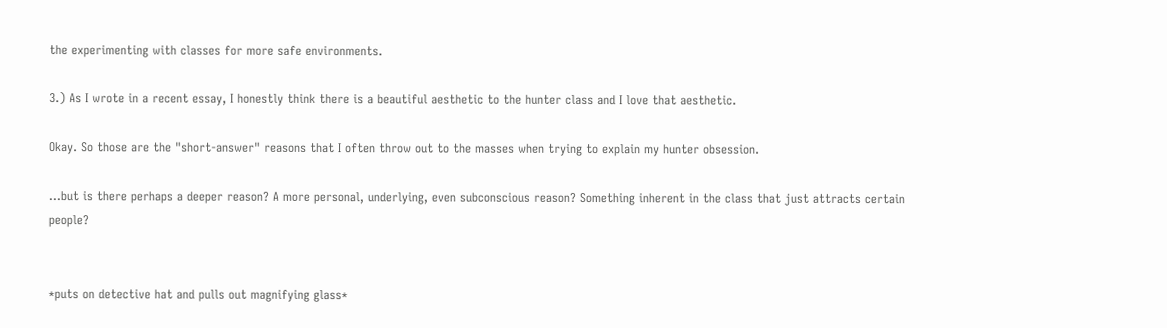the experimenting with classes for more safe environments.

3.) As I wrote in a recent essay, I honestly think there is a beautiful aesthetic to the hunter class and I love that aesthetic.

Okay. So those are the "short-answer" reasons that I often throw out to the masses when trying to explain my hunter obsession.

...but is there perhaps a deeper reason? A more personal, underlying, even subconscious reason? Something inherent in the class that just attracts certain people?


*puts on detective hat and pulls out magnifying glass*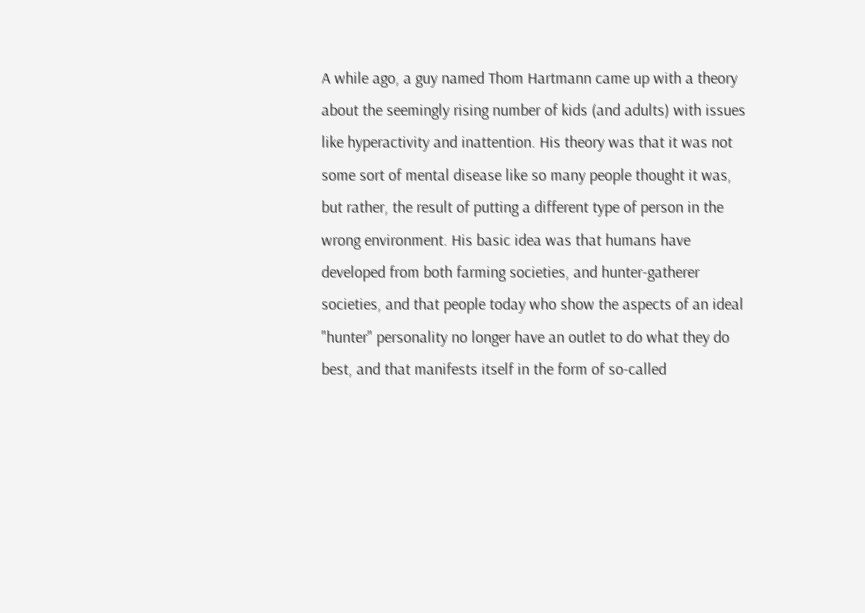A while ago, a guy named Thom Hartmann came up with a theory about the seemingly rising number of kids (and adults) with issues like hyperactivity and inattention. His theory was that it was not some sort of mental disease like so many people thought it was, but rather, the result of putting a different type of person in the wrong environment. His basic idea was that humans have developed from both farming societies, and hunter-gatherer societies, and that people today who show the aspects of an ideal "hunter" personality no longer have an outlet to do what they do best, and that manifests itself in the form of so-called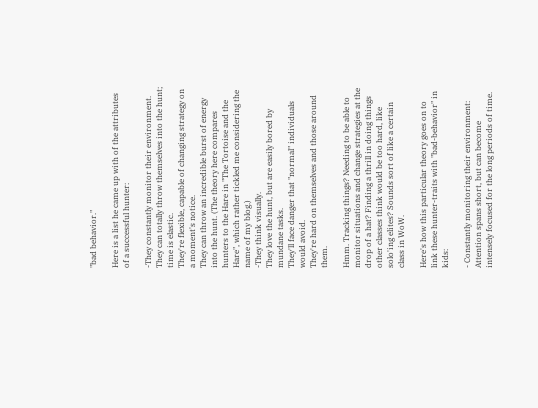"bad behavior."

Here is a list he came up with of the attributes of a successful hunter:

-They constantly monitor their environment.
They can totally throw themselves into the hunt; time is elastic.
They're flexible, capable of changing strategy on a moment's notice.
They can throw an incredible burst of energy into the hunt. (The theory here compares hunters to the Hare in "The Tortoise and the Hare", which rather tickled me considering the name of my blog.)
-They think visually.
They love the hunt, but are easily bored by mundane tasks.
They'll face danger that "normal" individuals would avoid.
They're hard on themselves and those around them.

Hmm. Tracking things? Needing to be able to monitor situations and change strategies at the drop of a hat? Finding a thrill in doing things other classes think would be too hard, like solo'ing elites? Sounds sort of like a certain class in WoW.

Here's how this particular theory goes on to link these hunter-traits with "bad-behavior" in kids:

- Constantly monitoring their environment: Attention spans short, but can become intensely focused for the long periods of time.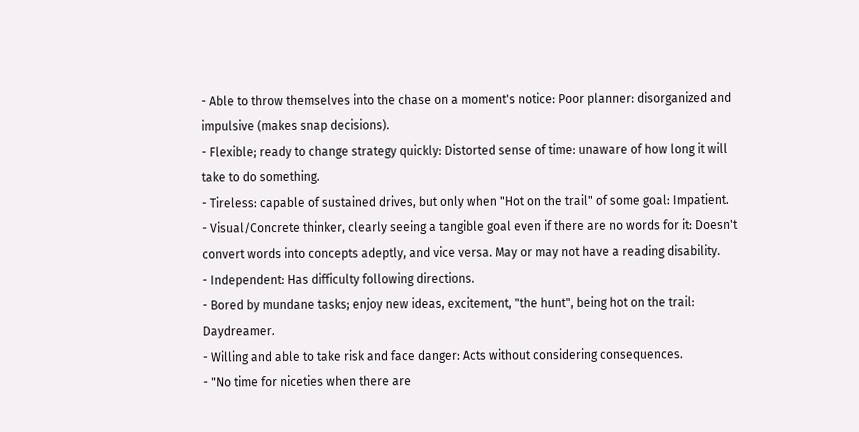- Able to throw themselves into the chase on a moment's notice: Poor planner: disorganized and impulsive (makes snap decisions).
- Flexible; ready to change strategy quickly: Distorted sense of time: unaware of how long it will take to do something.
- Tireless: capable of sustained drives, but only when "Hot on the trail" of some goal: Impatient.
- Visual/Concrete thinker, clearly seeing a tangible goal even if there are no words for it: Doesn't convert words into concepts adeptly, and vice versa. May or may not have a reading disability.
- Independent: Has difficulty following directions.
- Bored by mundane tasks; enjoy new ideas, excitement, "the hunt", being hot on the trail: Daydreamer.
- Willing and able to take risk and face danger: Acts without considering consequences.
- "No time for niceties when there are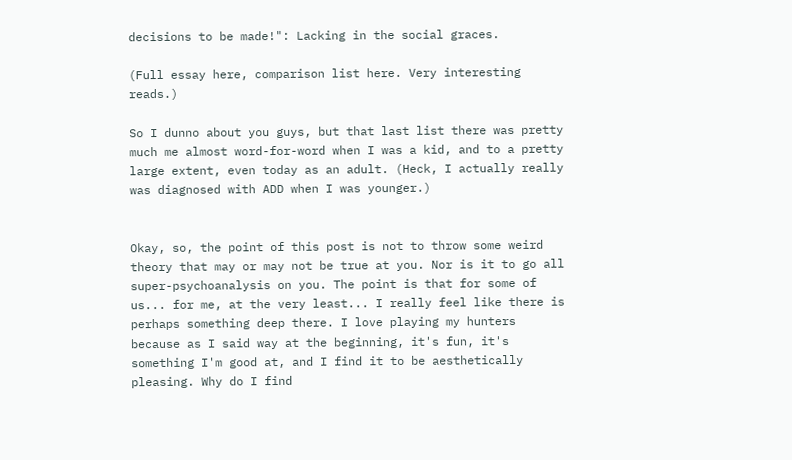decisions to be made!": Lacking in the social graces.

(Full essay here, comparison list here. Very interesting reads.)

So I dunno about you guys, but that last list there was pretty much me almost word-for-word when I was a kid, and to a pretty large extent, even today as an adult. (Heck, I actually really was diagnosed with ADD when I was younger.)


Okay, so, the point of this post is not to throw some weird theory that may or may not be true at you. Nor is it to go all super-psychoanalysis on you. The point is that for some of us... for me, at the very least... I really feel like there is perhaps something deep there. I love playing my hunters because as I said way at the beginning, it's fun, it's something I'm good at, and I find it to be aesthetically pleasing. Why do I find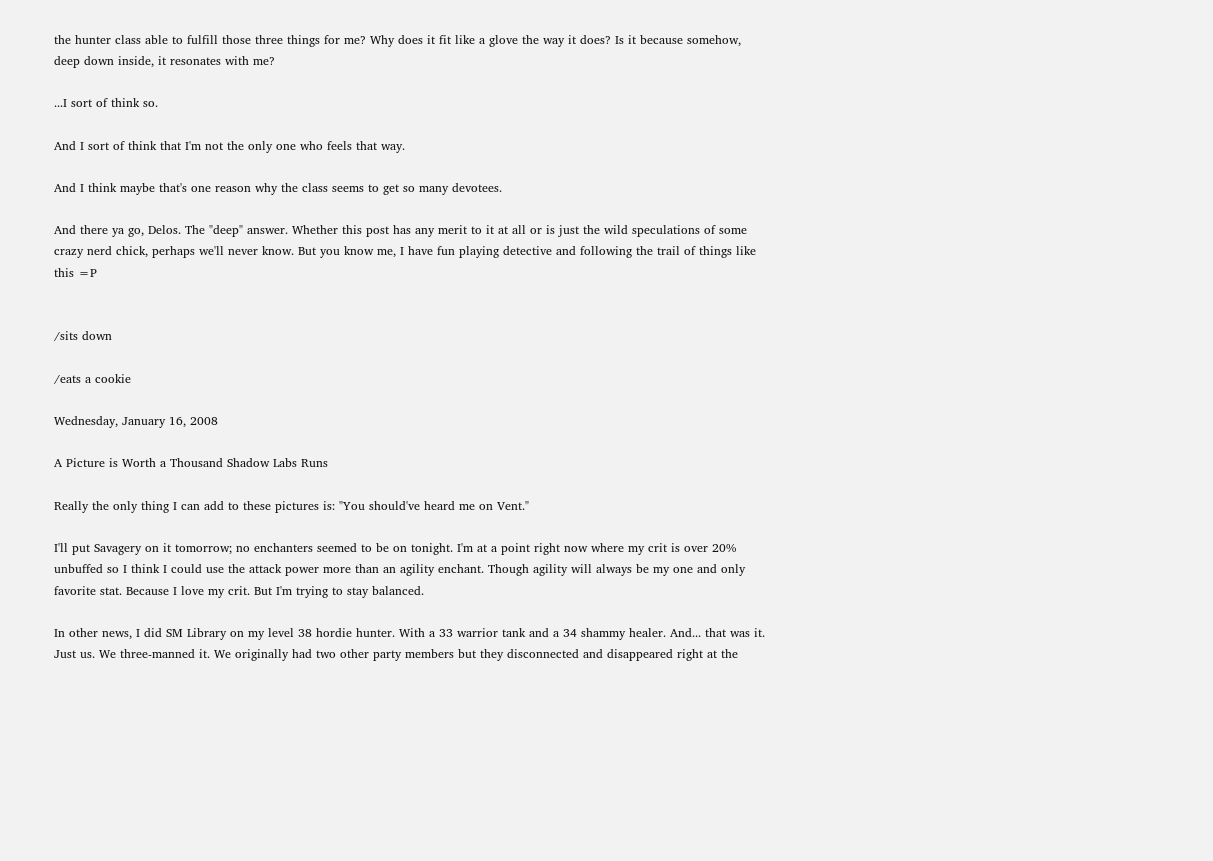the hunter class able to fulfill those three things for me? Why does it fit like a glove the way it does? Is it because somehow, deep down inside, it resonates with me?

...I sort of think so.

And I sort of think that I'm not the only one who feels that way.

And I think maybe that's one reason why the class seems to get so many devotees.

And there ya go, Delos. The "deep" answer. Whether this post has any merit to it at all or is just the wild speculations of some crazy nerd chick, perhaps we'll never know. But you know me, I have fun playing detective and following the trail of things like this =P


/sits down

/eats a cookie

Wednesday, January 16, 2008

A Picture is Worth a Thousand Shadow Labs Runs

Really the only thing I can add to these pictures is: "You should've heard me on Vent."

I'll put Savagery on it tomorrow; no enchanters seemed to be on tonight. I'm at a point right now where my crit is over 20% unbuffed so I think I could use the attack power more than an agility enchant. Though agility will always be my one and only favorite stat. Because I love my crit. But I'm trying to stay balanced.

In other news, I did SM Library on my level 38 hordie hunter. With a 33 warrior tank and a 34 shammy healer. And... that was it. Just us. We three-manned it. We originally had two other party members but they disconnected and disappeared right at the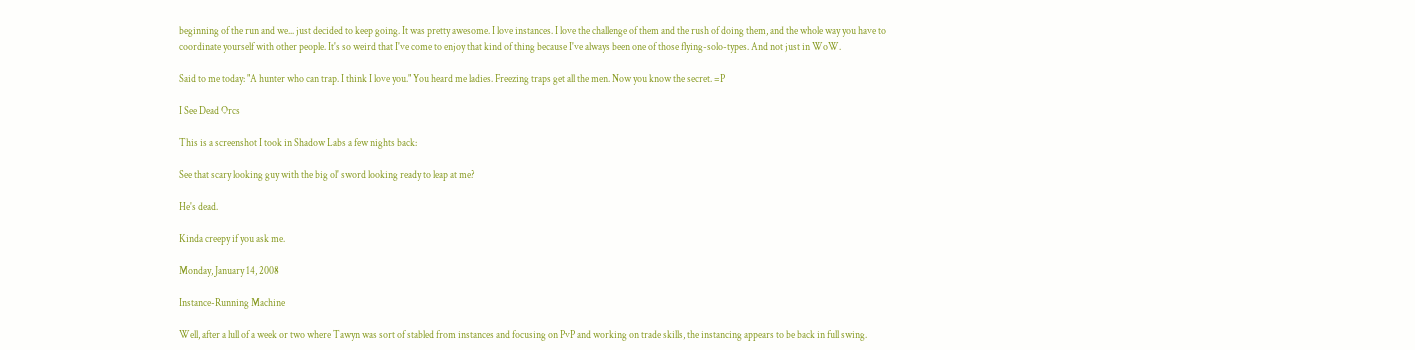beginning of the run and we... just decided to keep going. It was pretty awesome. I love instances. I love the challenge of them and the rush of doing them, and the whole way you have to coordinate yourself with other people. It's so weird that I've come to enjoy that kind of thing because I've always been one of those flying-solo-types. And not just in WoW.

Said to me today: "A hunter who can trap. I think I love you." You heard me ladies. Freezing traps get all the men. Now you know the secret. =P

I See Dead Orcs

This is a screenshot I took in Shadow Labs a few nights back:

See that scary looking guy with the big ol' sword looking ready to leap at me?

He's dead.

Kinda creepy if you ask me.

Monday, January 14, 2008

Instance-Running Machine

Well, after a lull of a week or two where Tawyn was sort of stabled from instances and focusing on PvP and working on trade skills, the instancing appears to be back in full swing.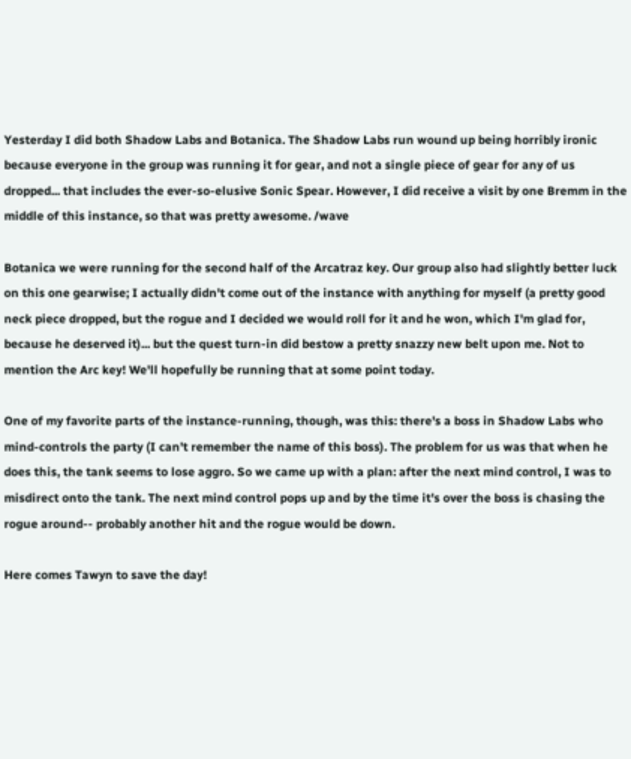Yesterday I did both Shadow Labs and Botanica. The Shadow Labs run wound up being horribly ironic because everyone in the group was running it for gear, and not a single piece of gear for any of us dropped... that includes the ever-so-elusive Sonic Spear. However, I did receive a visit by one Bremm in the middle of this instance, so that was pretty awesome. /wave

Botanica we were running for the second half of the Arcatraz key. Our group also had slightly better luck on this one gearwise; I actually didn't come out of the instance with anything for myself (a pretty good neck piece dropped, but the rogue and I decided we would roll for it and he won, which I'm glad for, because he deserved it)... but the quest turn-in did bestow a pretty snazzy new belt upon me. Not to mention the Arc key! We'll hopefully be running that at some point today.

One of my favorite parts of the instance-running, though, was this: there's a boss in Shadow Labs who mind-controls the party (I can't remember the name of this boss). The problem for us was that when he does this, the tank seems to lose aggro. So we came up with a plan: after the next mind control, I was to misdirect onto the tank. The next mind control pops up and by the time it's over the boss is chasing the rogue around-- probably another hit and the rogue would be down.

Here comes Tawyn to save the day!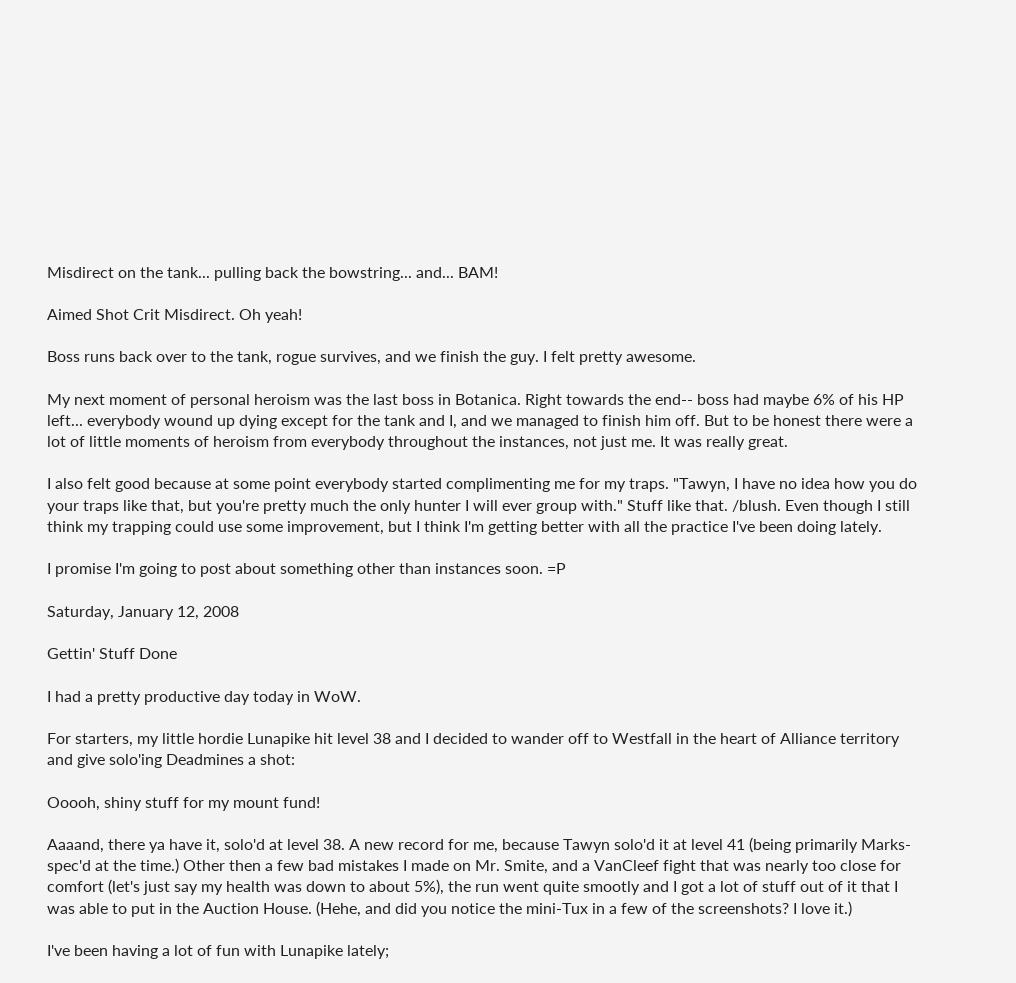Misdirect on the tank... pulling back the bowstring... and... BAM!

Aimed Shot Crit Misdirect. Oh yeah!

Boss runs back over to the tank, rogue survives, and we finish the guy. I felt pretty awesome.

My next moment of personal heroism was the last boss in Botanica. Right towards the end-- boss had maybe 6% of his HP left... everybody wound up dying except for the tank and I, and we managed to finish him off. But to be honest there were a lot of little moments of heroism from everybody throughout the instances, not just me. It was really great.

I also felt good because at some point everybody started complimenting me for my traps. "Tawyn, I have no idea how you do your traps like that, but you're pretty much the only hunter I will ever group with." Stuff like that. /blush. Even though I still think my trapping could use some improvement, but I think I'm getting better with all the practice I've been doing lately.

I promise I'm going to post about something other than instances soon. =P

Saturday, January 12, 2008

Gettin' Stuff Done

I had a pretty productive day today in WoW.

For starters, my little hordie Lunapike hit level 38 and I decided to wander off to Westfall in the heart of Alliance territory and give solo'ing Deadmines a shot:

Ooooh, shiny stuff for my mount fund!

Aaaand, there ya have it, solo'd at level 38. A new record for me, because Tawyn solo'd it at level 41 (being primarily Marks-spec'd at the time.) Other then a few bad mistakes I made on Mr. Smite, and a VanCleef fight that was nearly too close for comfort (let's just say my health was down to about 5%), the run went quite smootly and I got a lot of stuff out of it that I was able to put in the Auction House. (Hehe, and did you notice the mini-Tux in a few of the screenshots? I love it.)

I've been having a lot of fun with Lunapike lately;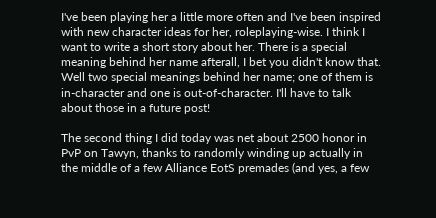I've been playing her a little more often and I've been inspired with new character ideas for her, roleplaying-wise. I think I want to write a short story about her. There is a special meaning behind her name afterall, I bet you didn't know that. Well two special meanings behind her name; one of them is in-character and one is out-of-character. I'll have to talk about those in a future post!

The second thing I did today was net about 2500 honor in PvP on Tawyn, thanks to randomly winding up actually in the middle of a few Alliance EotS premades (and yes, a few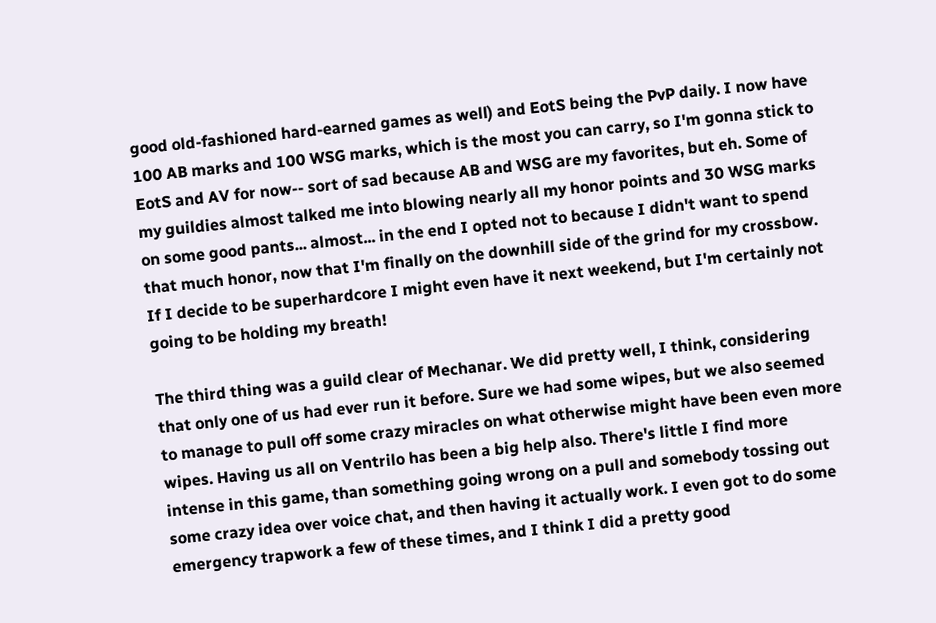good old-fashioned hard-earned games as well) and EotS being the PvP daily. I now have 100 AB marks and 100 WSG marks, which is the most you can carry, so I'm gonna stick to EotS and AV for now-- sort of sad because AB and WSG are my favorites, but eh. Some of my guildies almost talked me into blowing nearly all my honor points and 30 WSG marks on some good pants... almost... in the end I opted not to because I didn't want to spend that much honor, now that I'm finally on the downhill side of the grind for my crossbow. If I decide to be superhardcore I might even have it next weekend, but I'm certainly not going to be holding my breath!

The third thing was a guild clear of Mechanar. We did pretty well, I think, considering that only one of us had ever run it before. Sure we had some wipes, but we also seemed to manage to pull off some crazy miracles on what otherwise might have been even more wipes. Having us all on Ventrilo has been a big help also. There's little I find more intense in this game, than something going wrong on a pull and somebody tossing out some crazy idea over voice chat, and then having it actually work. I even got to do some emergency trapwork a few of these times, and I think I did a pretty good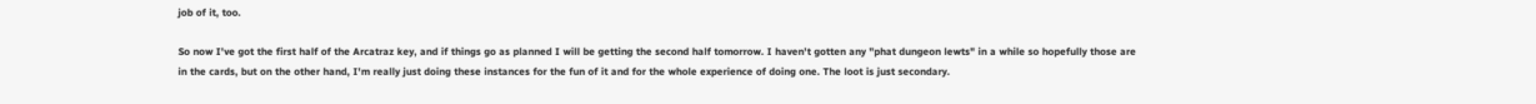job of it, too.

So now I've got the first half of the Arcatraz key, and if things go as planned I will be getting the second half tomorrow. I haven't gotten any "phat dungeon lewts" in a while so hopefully those are in the cards, but on the other hand, I'm really just doing these instances for the fun of it and for the whole experience of doing one. The loot is just secondary.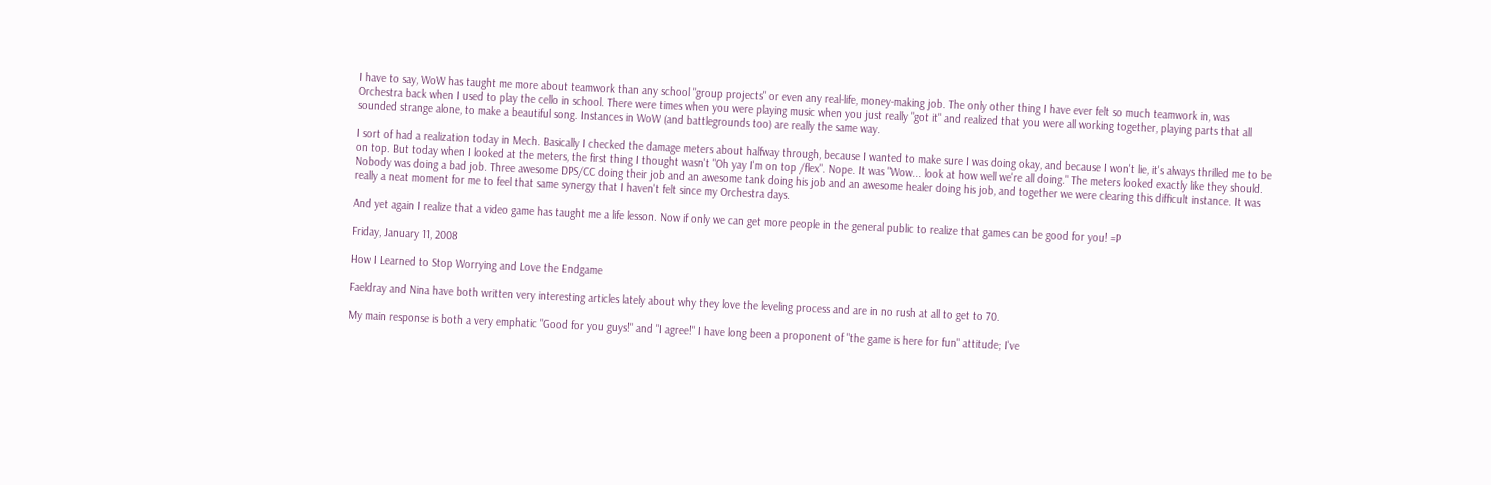I have to say, WoW has taught me more about teamwork than any school "group projects" or even any real-life, money-making job. The only other thing I have ever felt so much teamwork in, was Orchestra back when I used to play the cello in school. There were times when you were playing music when you just really "got it" and realized that you were all working together, playing parts that all sounded strange alone, to make a beautiful song. Instances in WoW (and battlegrounds too) are really the same way.

I sort of had a realization today in Mech. Basically I checked the damage meters about halfway through, because I wanted to make sure I was doing okay, and because I won't lie, it's always thrilled me to be on top. But today when I looked at the meters, the first thing I thought wasn't "Oh yay I'm on top /flex". Nope. It was "Wow... look at how well we're all doing." The meters looked exactly like they should. Nobody was doing a bad job. Three awesome DPS/CC doing their job and an awesome tank doing his job and an awesome healer doing his job, and together we were clearing this difficult instance. It was really a neat moment for me to feel that same synergy that I haven't felt since my Orchestra days.

And yet again I realize that a video game has taught me a life lesson. Now if only we can get more people in the general public to realize that games can be good for you! =P

Friday, January 11, 2008

How I Learned to Stop Worrying and Love the Endgame

Faeldray and Nina have both written very interesting articles lately about why they love the leveling process and are in no rush at all to get to 70.

My main response is both a very emphatic "Good for you guys!" and "I agree!" I have long been a proponent of "the game is here for fun" attitude; I've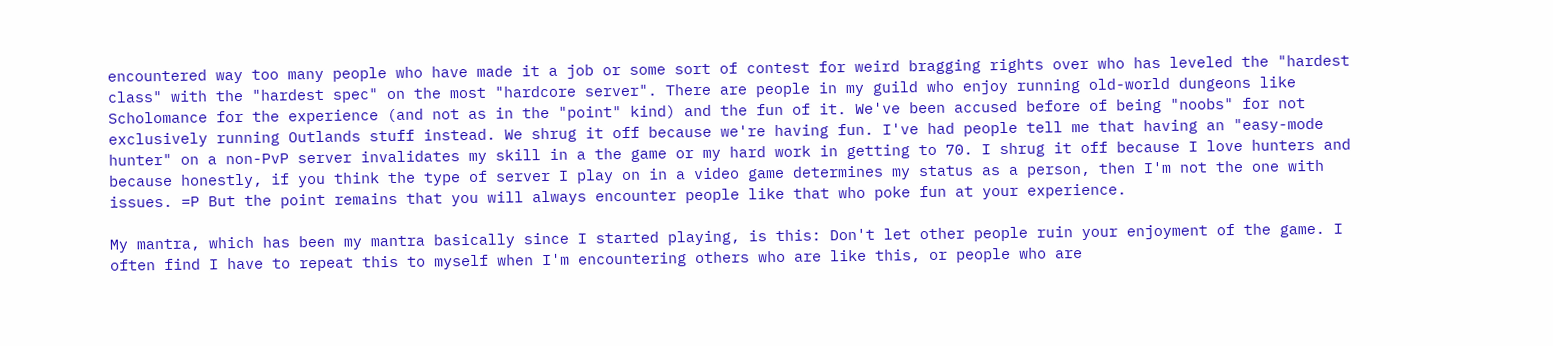encountered way too many people who have made it a job or some sort of contest for weird bragging rights over who has leveled the "hardest class" with the "hardest spec" on the most "hardcore server". There are people in my guild who enjoy running old-world dungeons like Scholomance for the experience (and not as in the "point" kind) and the fun of it. We've been accused before of being "noobs" for not exclusively running Outlands stuff instead. We shrug it off because we're having fun. I've had people tell me that having an "easy-mode hunter" on a non-PvP server invalidates my skill in a the game or my hard work in getting to 70. I shrug it off because I love hunters and because honestly, if you think the type of server I play on in a video game determines my status as a person, then I'm not the one with issues. =P But the point remains that you will always encounter people like that who poke fun at your experience.

My mantra, which has been my mantra basically since I started playing, is this: Don't let other people ruin your enjoyment of the game. I often find I have to repeat this to myself when I'm encountering others who are like this, or people who are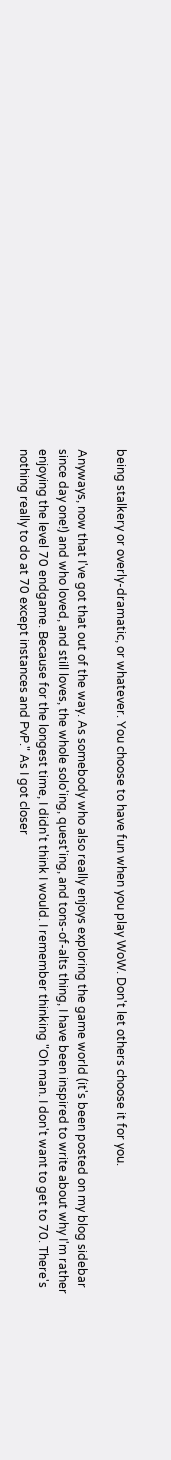being stalkery or overly-dramatic, or whatever. You choose to have fun when you play WoW. Don't let others choose it for you.

Anyways, now that I've got that out of the way. As somebody who also really enjoys exploring the game world (it's been posted on my blog sidebar since day one!) and who loved, and still loves, the whole solo'ing, quest'ing, and tons-of-alts thing, I have been inspired to write about why I'm rather enjoying the level 70 endgame. Because for the longest time, I didn't think I would. I remember thinking "Oh man. I don't want to get to 70. There's nothing really to do at 70 except instances and PvP." As I got closer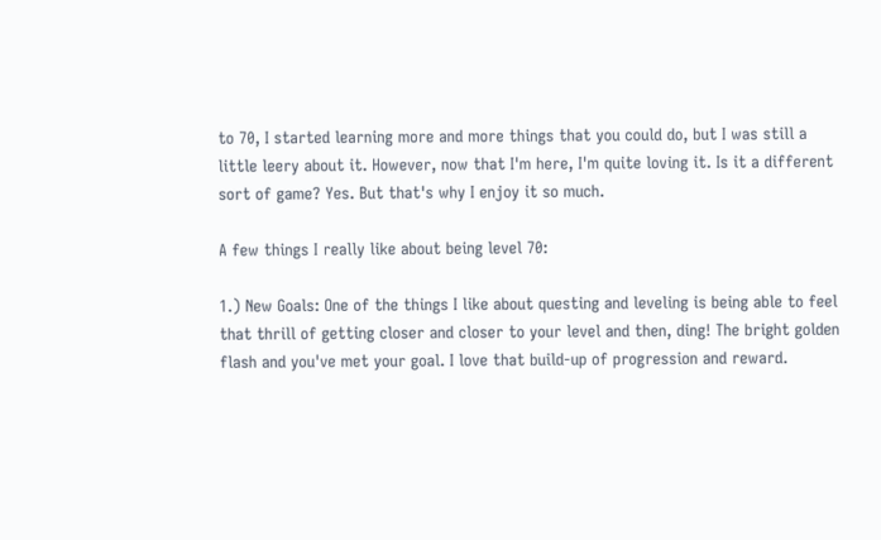to 70, I started learning more and more things that you could do, but I was still a little leery about it. However, now that I'm here, I'm quite loving it. Is it a different sort of game? Yes. But that's why I enjoy it so much.

A few things I really like about being level 70:

1.) New Goals: One of the things I like about questing and leveling is being able to feel that thrill of getting closer and closer to your level and then, ding! The bright golden flash and you've met your goal. I love that build-up of progression and reward.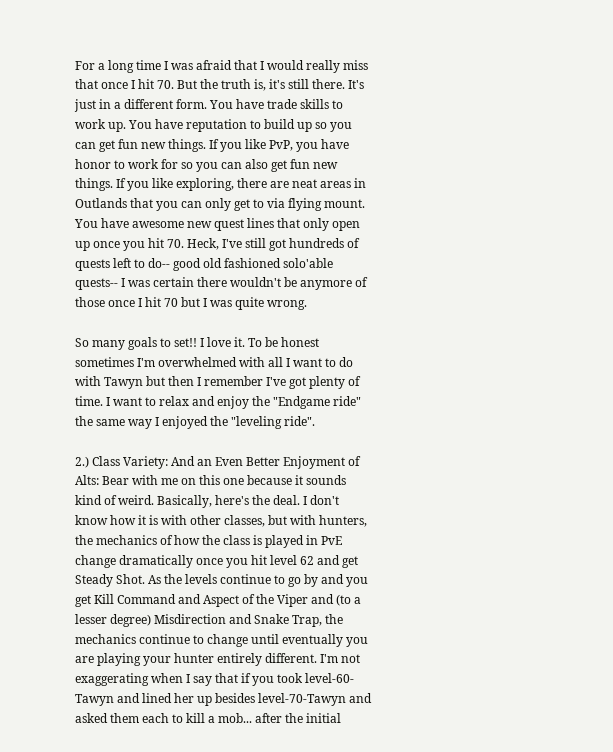For a long time I was afraid that I would really miss that once I hit 70. But the truth is, it's still there. It's just in a different form. You have trade skills to work up. You have reputation to build up so you can get fun new things. If you like PvP, you have honor to work for so you can also get fun new things. If you like exploring, there are neat areas in Outlands that you can only get to via flying mount. You have awesome new quest lines that only open up once you hit 70. Heck, I've still got hundreds of quests left to do-- good old fashioned solo'able quests-- I was certain there wouldn't be anymore of those once I hit 70 but I was quite wrong.

So many goals to set!! I love it. To be honest sometimes I'm overwhelmed with all I want to do with Tawyn but then I remember I've got plenty of time. I want to relax and enjoy the "Endgame ride" the same way I enjoyed the "leveling ride".

2.) Class Variety: And an Even Better Enjoyment of Alts: Bear with me on this one because it sounds kind of weird. Basically, here's the deal. I don't know how it is with other classes, but with hunters, the mechanics of how the class is played in PvE change dramatically once you hit level 62 and get Steady Shot. As the levels continue to go by and you get Kill Command and Aspect of the Viper and (to a lesser degree) Misdirection and Snake Trap, the mechanics continue to change until eventually you are playing your hunter entirely different. I'm not exaggerating when I say that if you took level-60-Tawyn and lined her up besides level-70-Tawyn and asked them each to kill a mob... after the initial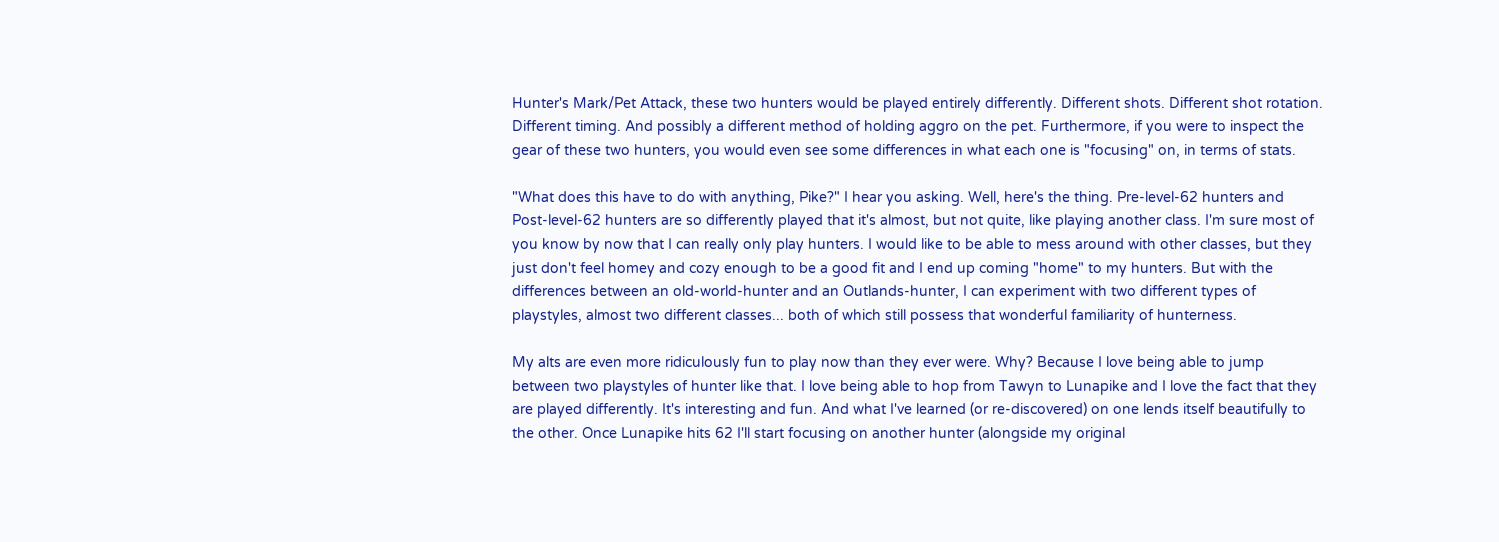Hunter's Mark/Pet Attack, these two hunters would be played entirely differently. Different shots. Different shot rotation. Different timing. And possibly a different method of holding aggro on the pet. Furthermore, if you were to inspect the gear of these two hunters, you would even see some differences in what each one is "focusing" on, in terms of stats.

"What does this have to do with anything, Pike?" I hear you asking. Well, here's the thing. Pre-level-62 hunters and Post-level-62 hunters are so differently played that it's almost, but not quite, like playing another class. I'm sure most of you know by now that I can really only play hunters. I would like to be able to mess around with other classes, but they just don't feel homey and cozy enough to be a good fit and I end up coming "home" to my hunters. But with the differences between an old-world-hunter and an Outlands-hunter, I can experiment with two different types of playstyles, almost two different classes... both of which still possess that wonderful familiarity of hunterness.

My alts are even more ridiculously fun to play now than they ever were. Why? Because I love being able to jump between two playstyles of hunter like that. I love being able to hop from Tawyn to Lunapike and I love the fact that they are played differently. It's interesting and fun. And what I've learned (or re-discovered) on one lends itself beautifully to the other. Once Lunapike hits 62 I'll start focusing on another hunter (alongside my original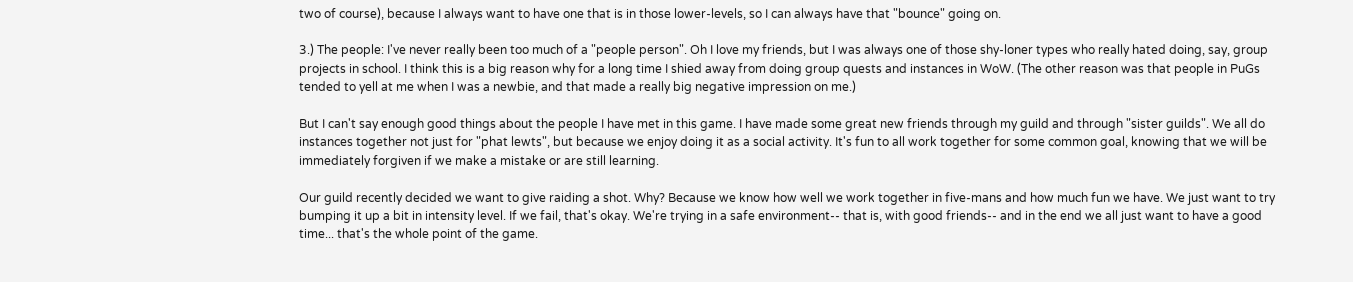two of course), because I always want to have one that is in those lower-levels, so I can always have that "bounce" going on.

3.) The people: I've never really been too much of a "people person". Oh I love my friends, but I was always one of those shy-loner types who really hated doing, say, group projects in school. I think this is a big reason why for a long time I shied away from doing group quests and instances in WoW. (The other reason was that people in PuGs tended to yell at me when I was a newbie, and that made a really big negative impression on me.)

But I can't say enough good things about the people I have met in this game. I have made some great new friends through my guild and through "sister guilds". We all do instances together not just for "phat lewts", but because we enjoy doing it as a social activity. It's fun to all work together for some common goal, knowing that we will be immediately forgiven if we make a mistake or are still learning.

Our guild recently decided we want to give raiding a shot. Why? Because we know how well we work together in five-mans and how much fun we have. We just want to try bumping it up a bit in intensity level. If we fail, that's okay. We're trying in a safe environment-- that is, with good friends-- and in the end we all just want to have a good time... that's the whole point of the game.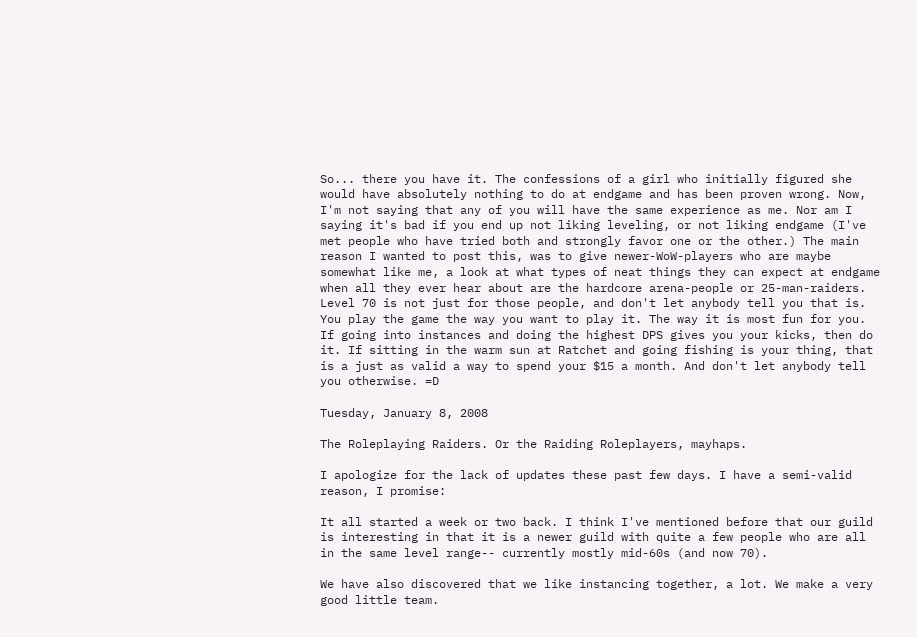So... there you have it. The confessions of a girl who initially figured she would have absolutely nothing to do at endgame and has been proven wrong. Now, I'm not saying that any of you will have the same experience as me. Nor am I saying it's bad if you end up not liking leveling, or not liking endgame (I've met people who have tried both and strongly favor one or the other.) The main reason I wanted to post this, was to give newer-WoW-players who are maybe somewhat like me, a look at what types of neat things they can expect at endgame when all they ever hear about are the hardcore arena-people or 25-man-raiders. Level 70 is not just for those people, and don't let anybody tell you that is. You play the game the way you want to play it. The way it is most fun for you. If going into instances and doing the highest DPS gives you your kicks, then do it. If sitting in the warm sun at Ratchet and going fishing is your thing, that is a just as valid a way to spend your $15 a month. And don't let anybody tell you otherwise. =D

Tuesday, January 8, 2008

The Roleplaying Raiders. Or the Raiding Roleplayers, mayhaps.

I apologize for the lack of updates these past few days. I have a semi-valid reason, I promise:

It all started a week or two back. I think I've mentioned before that our guild is interesting in that it is a newer guild with quite a few people who are all in the same level range-- currently mostly mid-60s (and now 70).

We have also discovered that we like instancing together, a lot. We make a very good little team.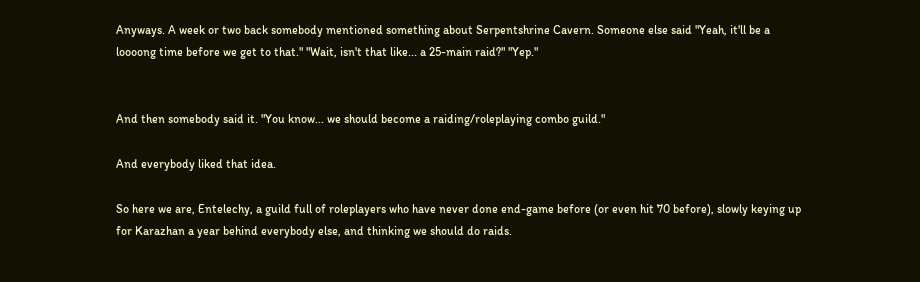Anyways. A week or two back somebody mentioned something about Serpentshrine Cavern. Someone else said "Yeah, it'll be a loooong time before we get to that." "Wait, isn't that like... a 25-main raid?" "Yep."


And then somebody said it. "You know... we should become a raiding/roleplaying combo guild."

And everybody liked that idea.

So here we are, Entelechy, a guild full of roleplayers who have never done end-game before (or even hit 70 before), slowly keying up for Karazhan a year behind everybody else, and thinking we should do raids.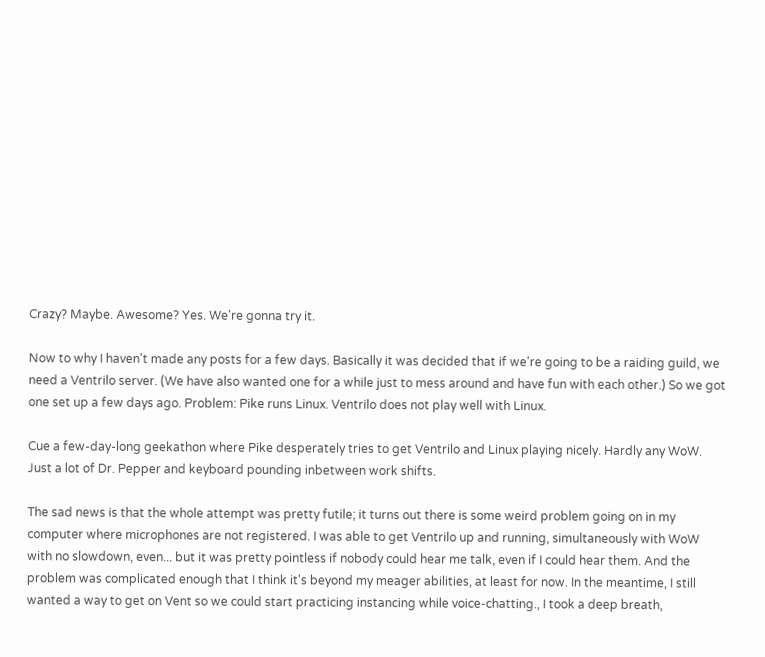Crazy? Maybe. Awesome? Yes. We're gonna try it.

Now to why I haven't made any posts for a few days. Basically it was decided that if we're going to be a raiding guild, we need a Ventrilo server. (We have also wanted one for a while just to mess around and have fun with each other.) So we got one set up a few days ago. Problem: Pike runs Linux. Ventrilo does not play well with Linux.

Cue a few-day-long geekathon where Pike desperately tries to get Ventrilo and Linux playing nicely. Hardly any WoW. Just a lot of Dr. Pepper and keyboard pounding inbetween work shifts.

The sad news is that the whole attempt was pretty futile; it turns out there is some weird problem going on in my computer where microphones are not registered. I was able to get Ventrilo up and running, simultaneously with WoW with no slowdown, even... but it was pretty pointless if nobody could hear me talk, even if I could hear them. And the problem was complicated enough that I think it's beyond my meager abilities, at least for now. In the meantime, I still wanted a way to get on Vent so we could start practicing instancing while voice-chatting., I took a deep breath,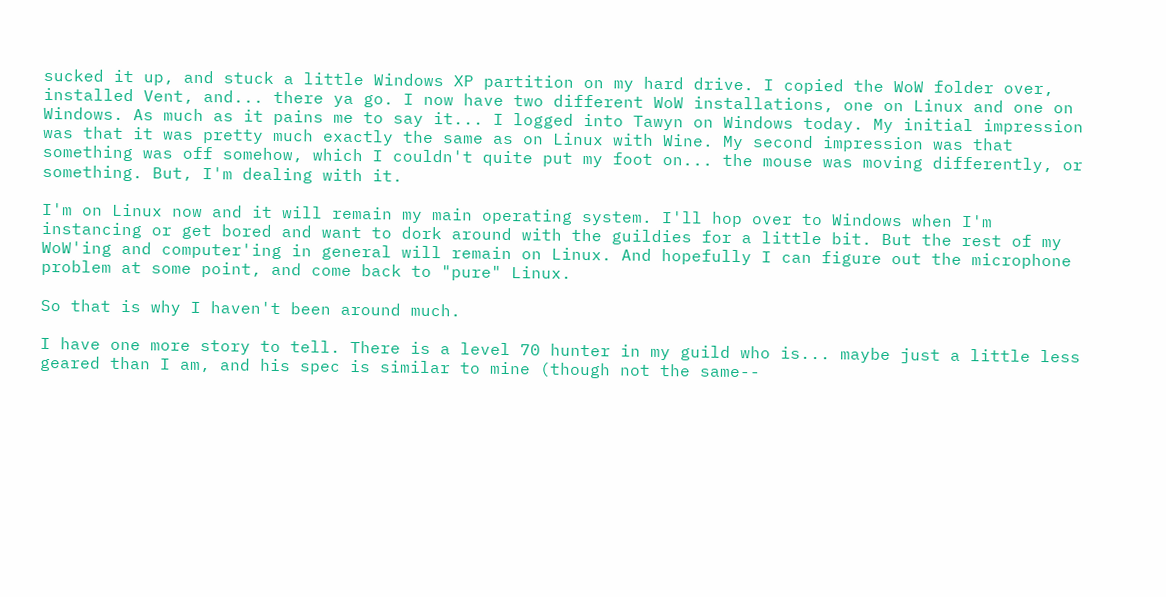sucked it up, and stuck a little Windows XP partition on my hard drive. I copied the WoW folder over, installed Vent, and... there ya go. I now have two different WoW installations, one on Linux and one on Windows. As much as it pains me to say it... I logged into Tawyn on Windows today. My initial impression was that it was pretty much exactly the same as on Linux with Wine. My second impression was that something was off somehow, which I couldn't quite put my foot on... the mouse was moving differently, or something. But, I'm dealing with it.

I'm on Linux now and it will remain my main operating system. I'll hop over to Windows when I'm instancing or get bored and want to dork around with the guildies for a little bit. But the rest of my WoW'ing and computer'ing in general will remain on Linux. And hopefully I can figure out the microphone problem at some point, and come back to "pure" Linux.

So that is why I haven't been around much.

I have one more story to tell. There is a level 70 hunter in my guild who is... maybe just a little less geared than I am, and his spec is similar to mine (though not the same--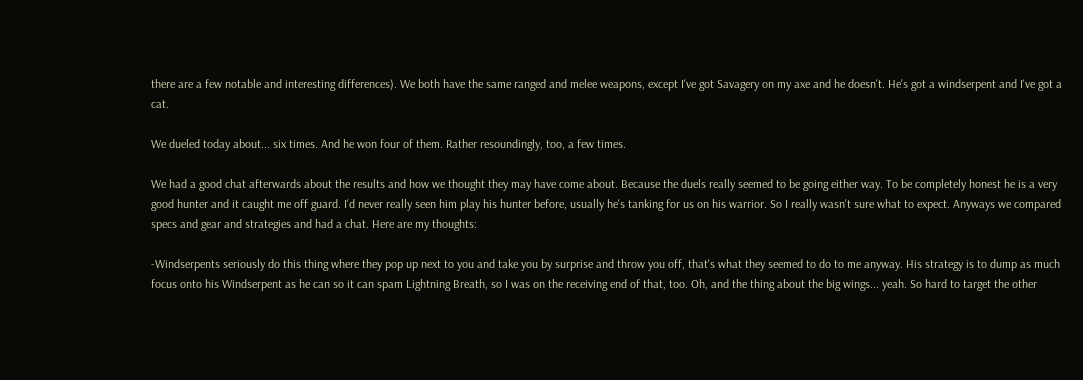there are a few notable and interesting differences). We both have the same ranged and melee weapons, except I've got Savagery on my axe and he doesn't. He's got a windserpent and I've got a cat.

We dueled today about... six times. And he won four of them. Rather resoundingly, too, a few times.

We had a good chat afterwards about the results and how we thought they may have come about. Because the duels really seemed to be going either way. To be completely honest he is a very good hunter and it caught me off guard. I'd never really seen him play his hunter before, usually he's tanking for us on his warrior. So I really wasn't sure what to expect. Anyways we compared specs and gear and strategies and had a chat. Here are my thoughts:

-Windserpents seriously do this thing where they pop up next to you and take you by surprise and throw you off, that's what they seemed to do to me anyway. His strategy is to dump as much focus onto his Windserpent as he can so it can spam Lightning Breath, so I was on the receiving end of that, too. Oh, and the thing about the big wings... yeah. So hard to target the other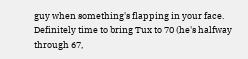guy when something's flapping in your face. Definitely time to bring Tux to 70 (he's halfway through 67,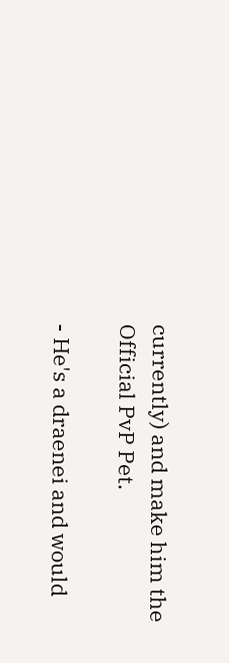currently) and make him the Official PvP Pet.

- He's a draenei and would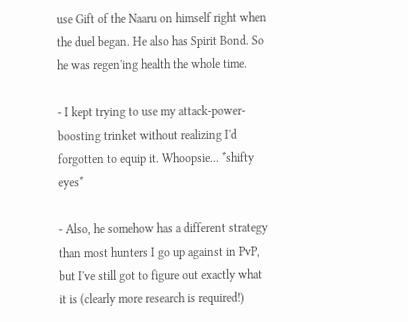use Gift of the Naaru on himself right when the duel began. He also has Spirit Bond. So he was regen'ing health the whole time.

- I kept trying to use my attack-power-boosting trinket without realizing I'd forgotten to equip it. Whoopsie... *shifty eyes*

- Also, he somehow has a different strategy than most hunters I go up against in PvP, but I've still got to figure out exactly what it is (clearly more research is required!)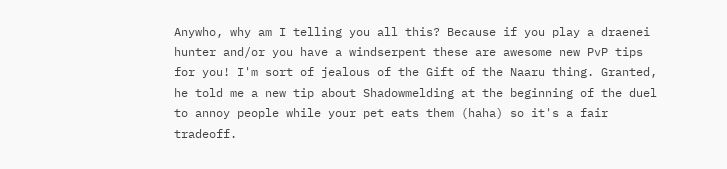Anywho, why am I telling you all this? Because if you play a draenei hunter and/or you have a windserpent these are awesome new PvP tips for you! I'm sort of jealous of the Gift of the Naaru thing. Granted, he told me a new tip about Shadowmelding at the beginning of the duel to annoy people while your pet eats them (haha) so it's a fair tradeoff.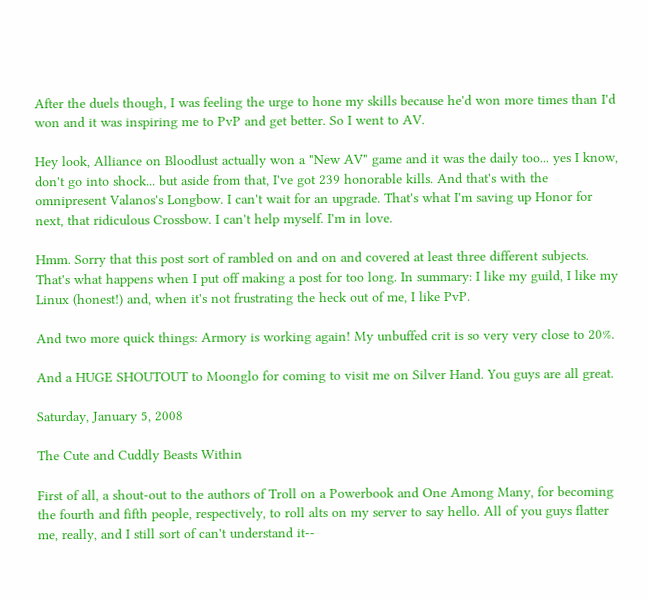After the duels though, I was feeling the urge to hone my skills because he'd won more times than I'd won and it was inspiring me to PvP and get better. So I went to AV.

Hey look, Alliance on Bloodlust actually won a "New AV" game and it was the daily too... yes I know, don't go into shock... but aside from that, I've got 239 honorable kills. And that's with the omnipresent Valanos's Longbow. I can't wait for an upgrade. That's what I'm saving up Honor for next, that ridiculous Crossbow. I can't help myself. I'm in love.

Hmm. Sorry that this post sort of rambled on and on and covered at least three different subjects. That's what happens when I put off making a post for too long. In summary: I like my guild, I like my Linux (honest!) and, when it's not frustrating the heck out of me, I like PvP.

And two more quick things: Armory is working again! My unbuffed crit is so very very close to 20%.

And a HUGE SHOUTOUT to Moonglo for coming to visit me on Silver Hand. You guys are all great.

Saturday, January 5, 2008

The Cute and Cuddly Beasts Within

First of all, a shout-out to the authors of Troll on a Powerbook and One Among Many, for becoming the fourth and fifth people, respectively, to roll alts on my server to say hello. All of you guys flatter me, really, and I still sort of can't understand it--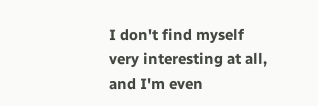I don't find myself very interesting at all, and I'm even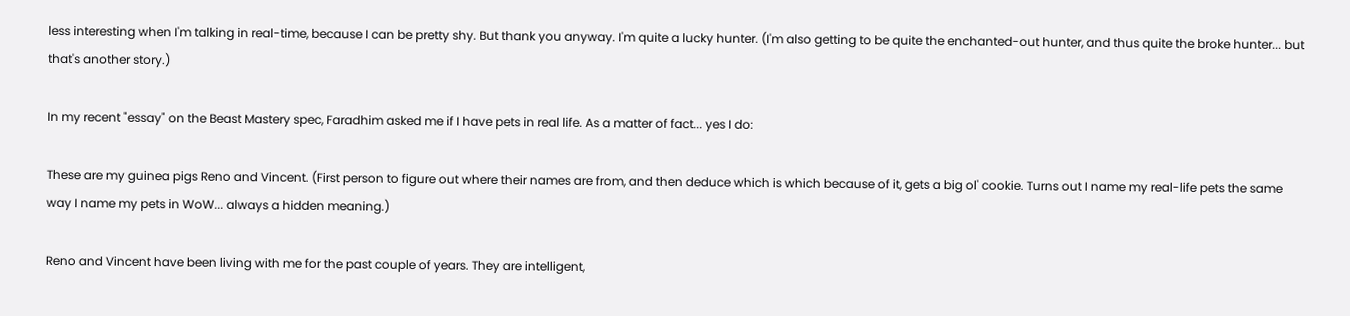less interesting when I'm talking in real-time, because I can be pretty shy. But thank you anyway. I'm quite a lucky hunter. (I'm also getting to be quite the enchanted-out hunter, and thus quite the broke hunter... but that's another story.)

In my recent "essay" on the Beast Mastery spec, Faradhim asked me if I have pets in real life. As a matter of fact... yes I do:

These are my guinea pigs Reno and Vincent. (First person to figure out where their names are from, and then deduce which is which because of it, gets a big ol' cookie. Turns out I name my real-life pets the same way I name my pets in WoW... always a hidden meaning.)

Reno and Vincent have been living with me for the past couple of years. They are intelligent,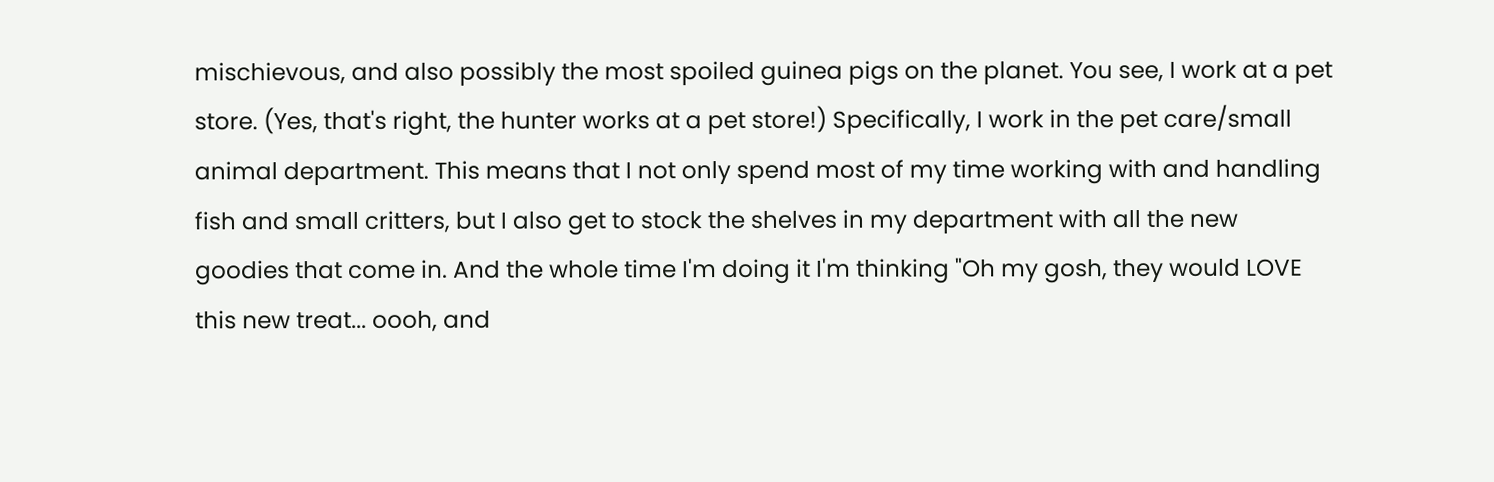mischievous, and also possibly the most spoiled guinea pigs on the planet. You see, I work at a pet store. (Yes, that's right, the hunter works at a pet store!) Specifically, I work in the pet care/small animal department. This means that I not only spend most of my time working with and handling fish and small critters, but I also get to stock the shelves in my department with all the new goodies that come in. And the whole time I'm doing it I'm thinking "Oh my gosh, they would LOVE this new treat... oooh, and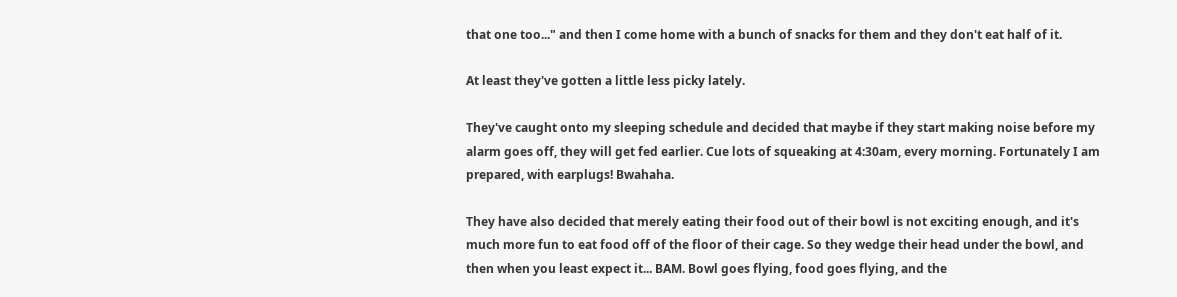that one too..." and then I come home with a bunch of snacks for them and they don't eat half of it.

At least they've gotten a little less picky lately.

They've caught onto my sleeping schedule and decided that maybe if they start making noise before my alarm goes off, they will get fed earlier. Cue lots of squeaking at 4:30am, every morning. Fortunately I am prepared, with earplugs! Bwahaha.

They have also decided that merely eating their food out of their bowl is not exciting enough, and it's much more fun to eat food off of the floor of their cage. So they wedge their head under the bowl, and then when you least expect it... BAM. Bowl goes flying, food goes flying, and the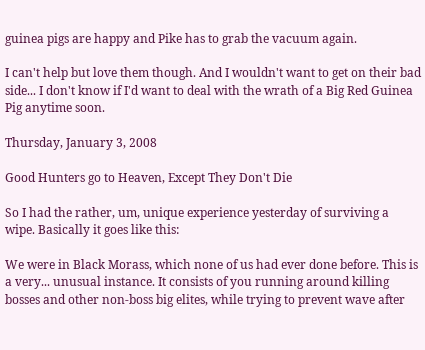guinea pigs are happy and Pike has to grab the vacuum again.

I can't help but love them though. And I wouldn't want to get on their bad side... I don't know if I'd want to deal with the wrath of a Big Red Guinea Pig anytime soon.

Thursday, January 3, 2008

Good Hunters go to Heaven, Except They Don't Die

So I had the rather, um, unique experience yesterday of surviving a wipe. Basically it goes like this:

We were in Black Morass, which none of us had ever done before. This is a very... unusual instance. It consists of you running around killing bosses and other non-boss big elites, while trying to prevent wave after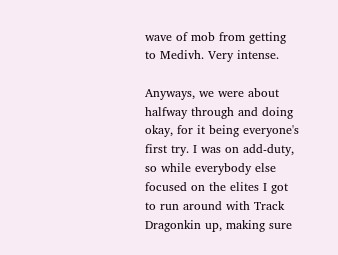wave of mob from getting to Medivh. Very intense.

Anyways, we were about halfway through and doing okay, for it being everyone's first try. I was on add-duty, so while everybody else focused on the elites I got to run around with Track Dragonkin up, making sure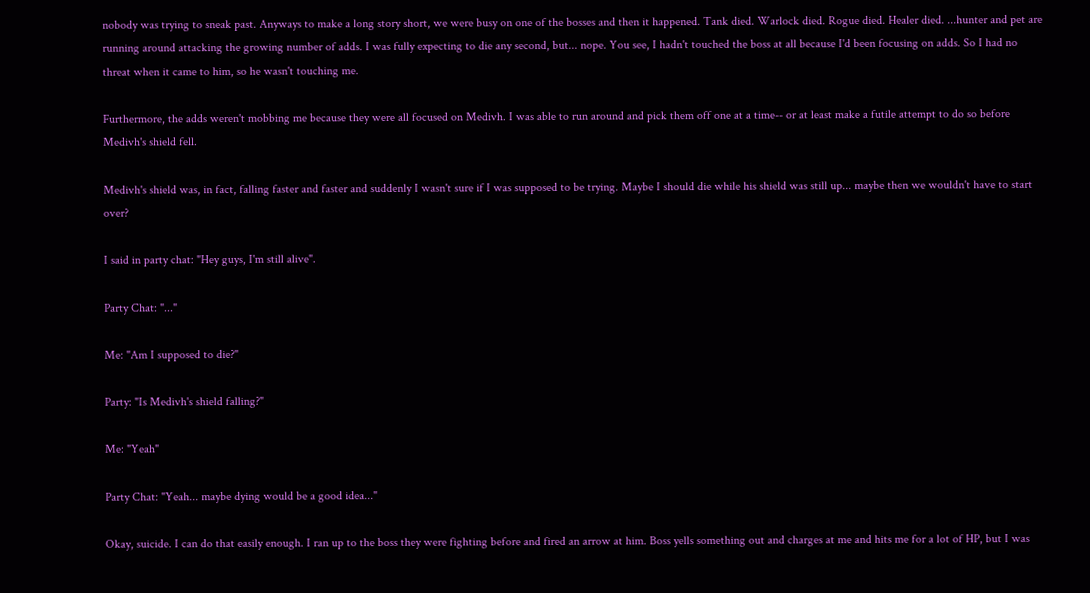nobody was trying to sneak past. Anyways to make a long story short, we were busy on one of the bosses and then it happened. Tank died. Warlock died. Rogue died. Healer died. ...hunter and pet are running around attacking the growing number of adds. I was fully expecting to die any second, but... nope. You see, I hadn't touched the boss at all because I'd been focusing on adds. So I had no threat when it came to him, so he wasn't touching me.

Furthermore, the adds weren't mobbing me because they were all focused on Medivh. I was able to run around and pick them off one at a time-- or at least make a futile attempt to do so before Medivh's shield fell.

Medivh's shield was, in fact, falling faster and faster and suddenly I wasn't sure if I was supposed to be trying. Maybe I should die while his shield was still up... maybe then we wouldn't have to start over?

I said in party chat: "Hey guys, I'm still alive".

Party Chat: "..."

Me: "Am I supposed to die?"

Party: "Is Medivh's shield falling?"

Me: "Yeah"

Party Chat: "Yeah... maybe dying would be a good idea..."

Okay, suicide. I can do that easily enough. I ran up to the boss they were fighting before and fired an arrow at him. Boss yells something out and charges at me and hits me for a lot of HP, but I was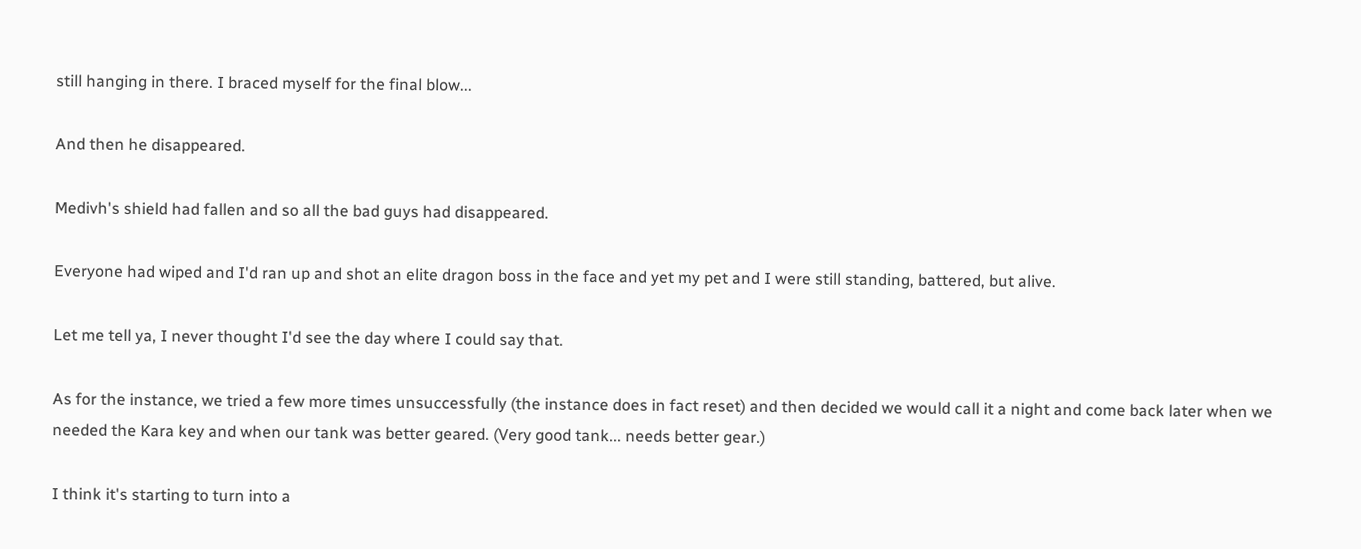still hanging in there. I braced myself for the final blow...

And then he disappeared.

Medivh's shield had fallen and so all the bad guys had disappeared.

Everyone had wiped and I'd ran up and shot an elite dragon boss in the face and yet my pet and I were still standing, battered, but alive.

Let me tell ya, I never thought I'd see the day where I could say that.

As for the instance, we tried a few more times unsuccessfully (the instance does in fact reset) and then decided we would call it a night and come back later when we needed the Kara key and when our tank was better geared. (Very good tank... needs better gear.)

I think it's starting to turn into a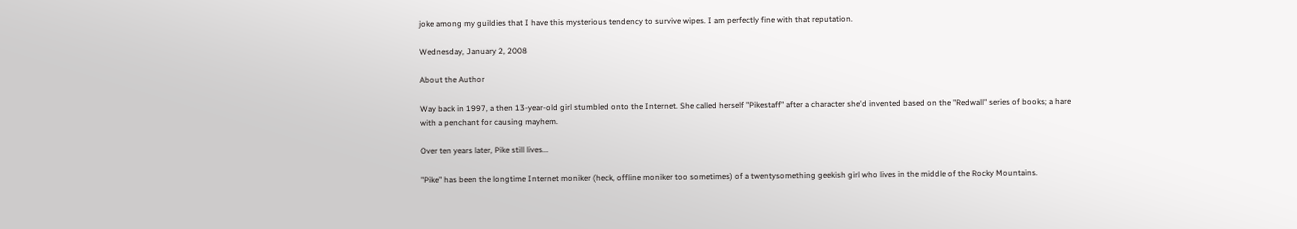joke among my guildies that I have this mysterious tendency to survive wipes. I am perfectly fine with that reputation.

Wednesday, January 2, 2008

About the Author

Way back in 1997, a then 13-year-old girl stumbled onto the Internet. She called herself "Pikestaff" after a character she'd invented based on the "Redwall" series of books; a hare with a penchant for causing mayhem.

Over ten years later, Pike still lives...

"Pike" has been the longtime Internet moniker (heck, offline moniker too sometimes) of a twentysomething geekish girl who lives in the middle of the Rocky Mountains.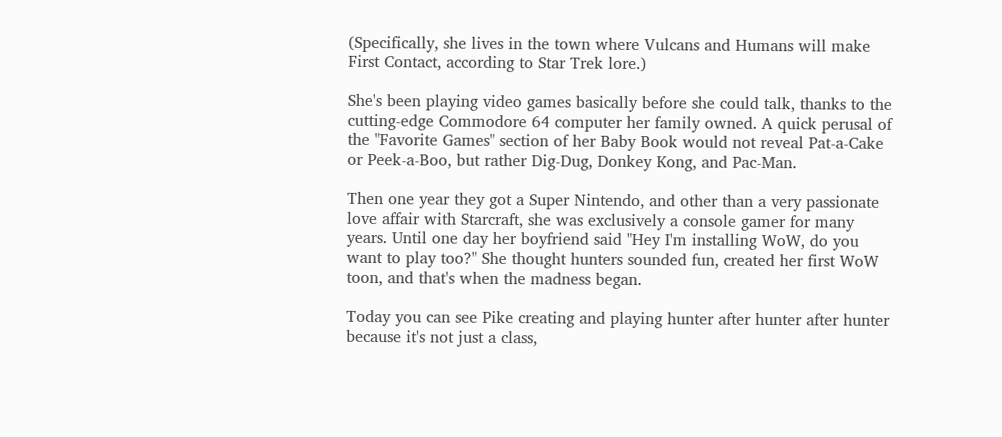(Specifically, she lives in the town where Vulcans and Humans will make First Contact, according to Star Trek lore.)

She's been playing video games basically before she could talk, thanks to the cutting-edge Commodore 64 computer her family owned. A quick perusal of the "Favorite Games" section of her Baby Book would not reveal Pat-a-Cake or Peek-a-Boo, but rather Dig-Dug, Donkey Kong, and Pac-Man.

Then one year they got a Super Nintendo, and other than a very passionate love affair with Starcraft, she was exclusively a console gamer for many years. Until one day her boyfriend said "Hey I'm installing WoW, do you want to play too?" She thought hunters sounded fun, created her first WoW toon, and that's when the madness began.

Today you can see Pike creating and playing hunter after hunter after hunter because it's not just a class,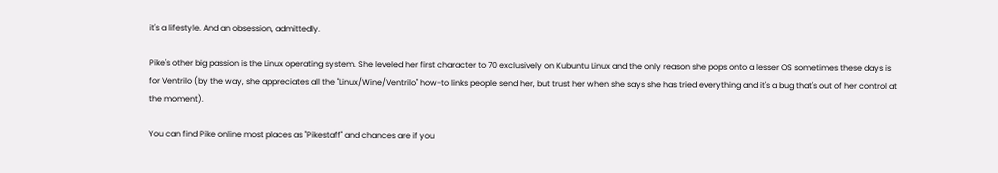it's a lifestyle. And an obsession, admittedly.

Pike's other big passion is the Linux operating system. She leveled her first character to 70 exclusively on Kubuntu Linux and the only reason she pops onto a lesser OS sometimes these days is for Ventrilo (by the way, she appreciates all the "Linux/Wine/Ventrilo" how-to links people send her, but trust her when she says she has tried everything and it's a bug that's out of her control at the moment).

You can find Pike online most places as "Pikestaff" and chances are if you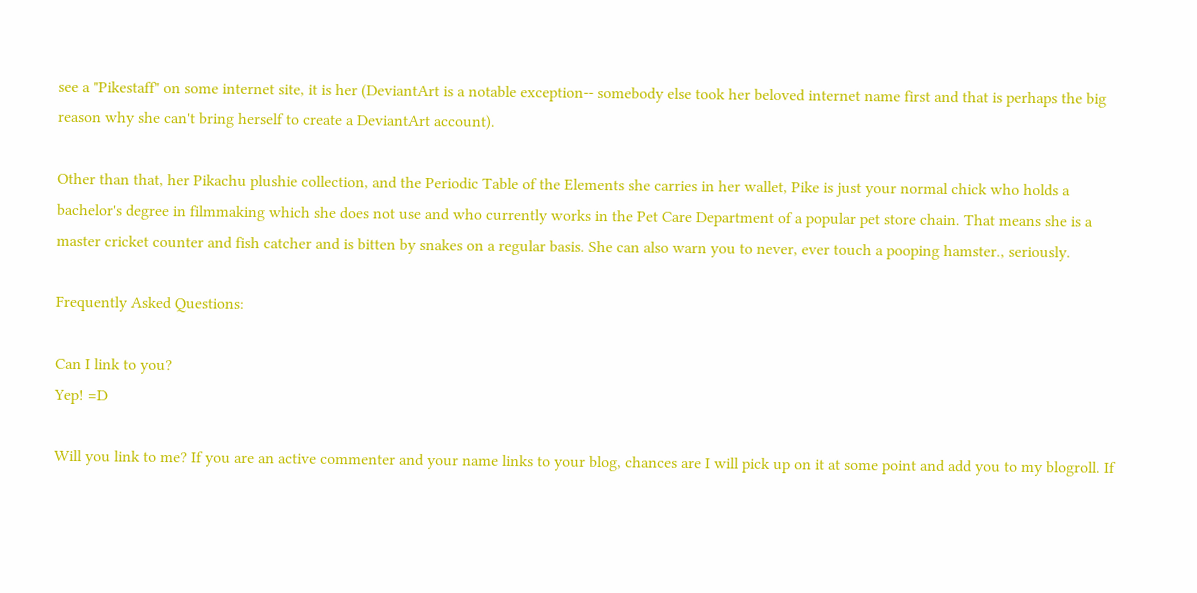see a "Pikestaff" on some internet site, it is her (DeviantArt is a notable exception-- somebody else took her beloved internet name first and that is perhaps the big reason why she can't bring herself to create a DeviantArt account).

Other than that, her Pikachu plushie collection, and the Periodic Table of the Elements she carries in her wallet, Pike is just your normal chick who holds a bachelor's degree in filmmaking which she does not use and who currently works in the Pet Care Department of a popular pet store chain. That means she is a master cricket counter and fish catcher and is bitten by snakes on a regular basis. She can also warn you to never, ever touch a pooping hamster., seriously.

Frequently Asked Questions:

Can I link to you?
Yep! =D

Will you link to me? If you are an active commenter and your name links to your blog, chances are I will pick up on it at some point and add you to my blogroll. If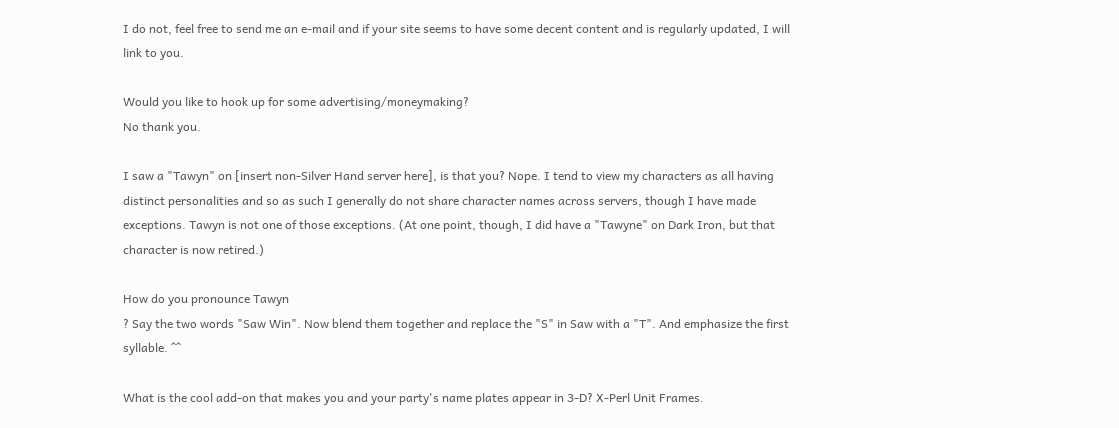I do not, feel free to send me an e-mail and if your site seems to have some decent content and is regularly updated, I will link to you.

Would you like to hook up for some advertising/moneymaking?
No thank you.

I saw a "Tawyn" on [insert non-Silver Hand server here], is that you? Nope. I tend to view my characters as all having distinct personalities and so as such I generally do not share character names across servers, though I have made exceptions. Tawyn is not one of those exceptions. (At one point, though, I did have a "Tawyne" on Dark Iron, but that character is now retired.)

How do you pronounce Tawyn
? Say the two words "Saw Win". Now blend them together and replace the "S" in Saw with a "T". And emphasize the first syllable. ^^

What is the cool add-on that makes you and your party's name plates appear in 3-D? X-Perl Unit Frames.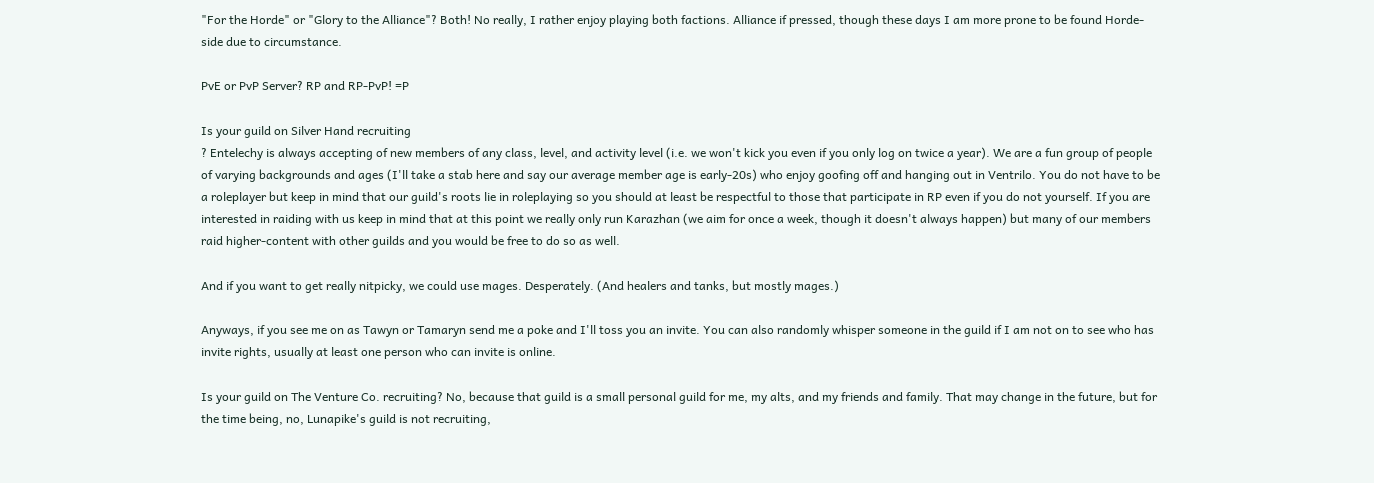"For the Horde" or "Glory to the Alliance"? Both! No really, I rather enjoy playing both factions. Alliance if pressed, though these days I am more prone to be found Horde-side due to circumstance.

PvE or PvP Server? RP and RP-PvP! =P

Is your guild on Silver Hand recruiting
? Entelechy is always accepting of new members of any class, level, and activity level (i.e. we won't kick you even if you only log on twice a year). We are a fun group of people of varying backgrounds and ages (I'll take a stab here and say our average member age is early-20s) who enjoy goofing off and hanging out in Ventrilo. You do not have to be a roleplayer but keep in mind that our guild's roots lie in roleplaying so you should at least be respectful to those that participate in RP even if you do not yourself. If you are interested in raiding with us keep in mind that at this point we really only run Karazhan (we aim for once a week, though it doesn't always happen) but many of our members raid higher-content with other guilds and you would be free to do so as well.

And if you want to get really nitpicky, we could use mages. Desperately. (And healers and tanks, but mostly mages.)

Anyways, if you see me on as Tawyn or Tamaryn send me a poke and I'll toss you an invite. You can also randomly whisper someone in the guild if I am not on to see who has invite rights, usually at least one person who can invite is online.

Is your guild on The Venture Co. recruiting? No, because that guild is a small personal guild for me, my alts, and my friends and family. That may change in the future, but for the time being, no, Lunapike's guild is not recruiting,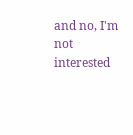and no, I'm not interested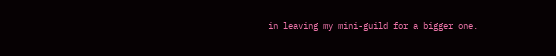in leaving my mini-guild for a bigger one.